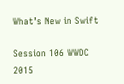What’s New in Swift

Session 106 WWDC 2015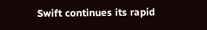Swift continues its rapid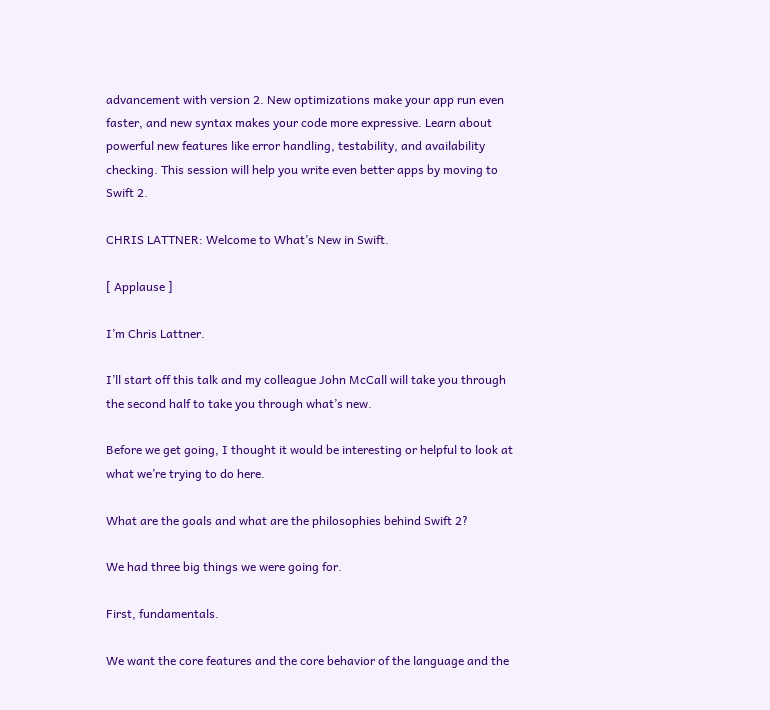advancement with version 2. New optimizations make your app run even faster, and new syntax makes your code more expressive. Learn about powerful new features like error handling, testability, and availability checking. This session will help you write even better apps by moving to Swift 2.

CHRIS LATTNER: Welcome to What’s New in Swift.

[ Applause ]

I’m Chris Lattner.

I’ll start off this talk and my colleague John McCall will take you through the second half to take you through what’s new.

Before we get going, I thought it would be interesting or helpful to look at what we’re trying to do here.

What are the goals and what are the philosophies behind Swift 2?

We had three big things we were going for.

First, fundamentals.

We want the core features and the core behavior of the language and the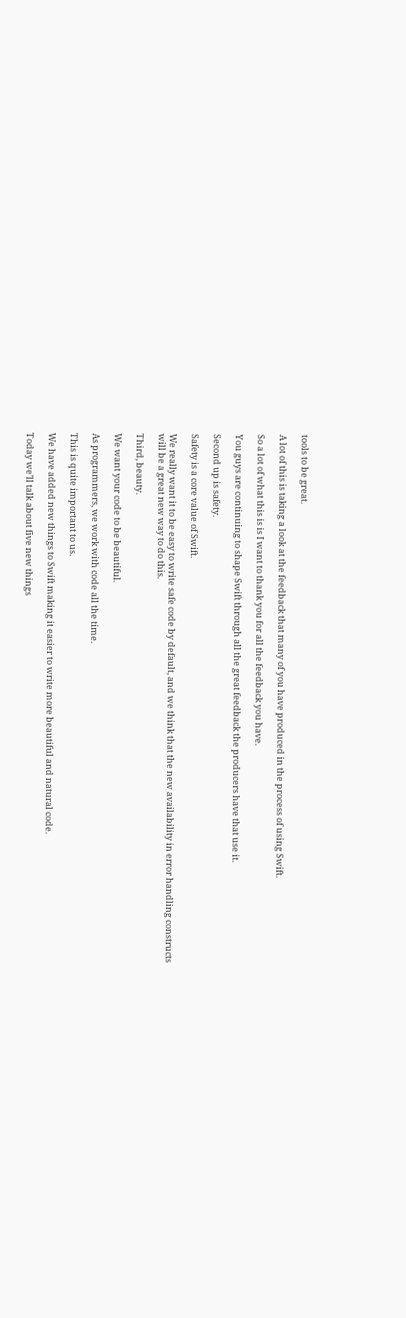tools to be great.

A lot of this is taking a look at the feedback that many of you have produced in the process of using Swift.

So a lot of what this is is I want to thank you for all the feedback you have.

You guys are continuing to shape Swift through all the great feedback the producers have that use it.

Second up is safety.

Safety is a core value of Swift.

We really want it to be easy to write safe code by default, and we think that the new availability in error handling constructs will be a great new way to do this.

Third, beauty.

We want your code to be beautiful.

As programmers, we work with code all the time.

This is quite important to us.

We have added new things to Swift making it easier to write more beautiful and natural code.

Today we’ll talk about five new things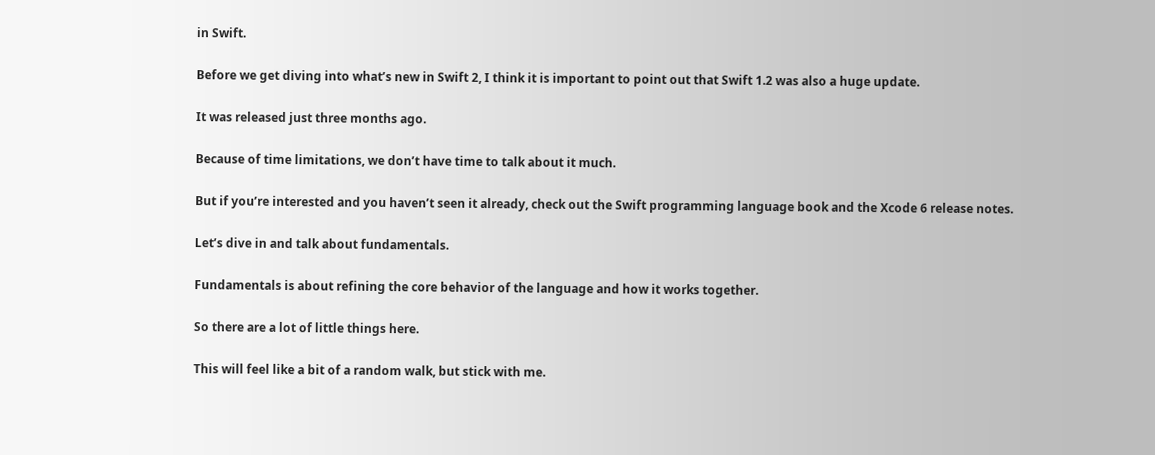in Swift.

Before we get diving into what’s new in Swift 2, I think it is important to point out that Swift 1.2 was also a huge update.

It was released just three months ago.

Because of time limitations, we don’t have time to talk about it much.

But if you’re interested and you haven’t seen it already, check out the Swift programming language book and the Xcode 6 release notes.

Let’s dive in and talk about fundamentals.

Fundamentals is about refining the core behavior of the language and how it works together.

So there are a lot of little things here.

This will feel like a bit of a random walk, but stick with me.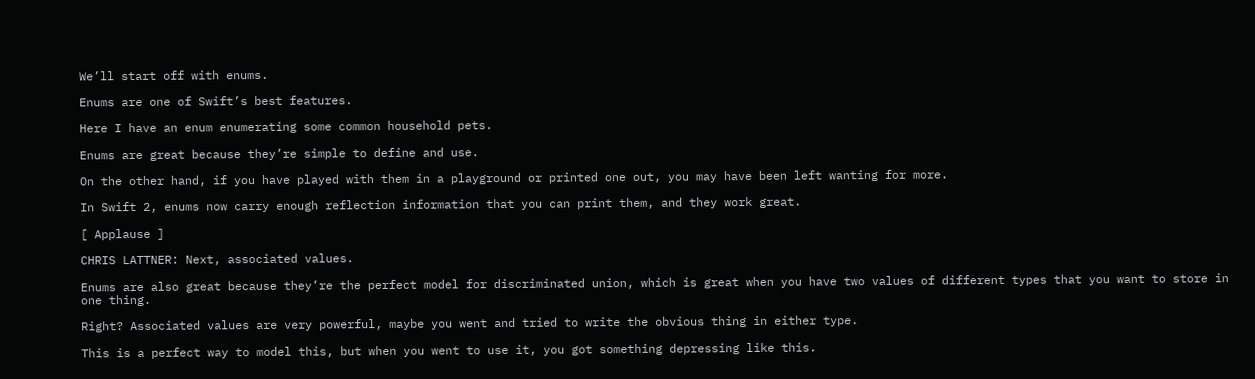We’ll start off with enums.

Enums are one of Swift’s best features.

Here I have an enum enumerating some common household pets.

Enums are great because they’re simple to define and use.

On the other hand, if you have played with them in a playground or printed one out, you may have been left wanting for more.

In Swift 2, enums now carry enough reflection information that you can print them, and they work great.

[ Applause ]

CHRIS LATTNER: Next, associated values.

Enums are also great because they’re the perfect model for discriminated union, which is great when you have two values of different types that you want to store in one thing.

Right? Associated values are very powerful, maybe you went and tried to write the obvious thing in either type.

This is a perfect way to model this, but when you went to use it, you got something depressing like this.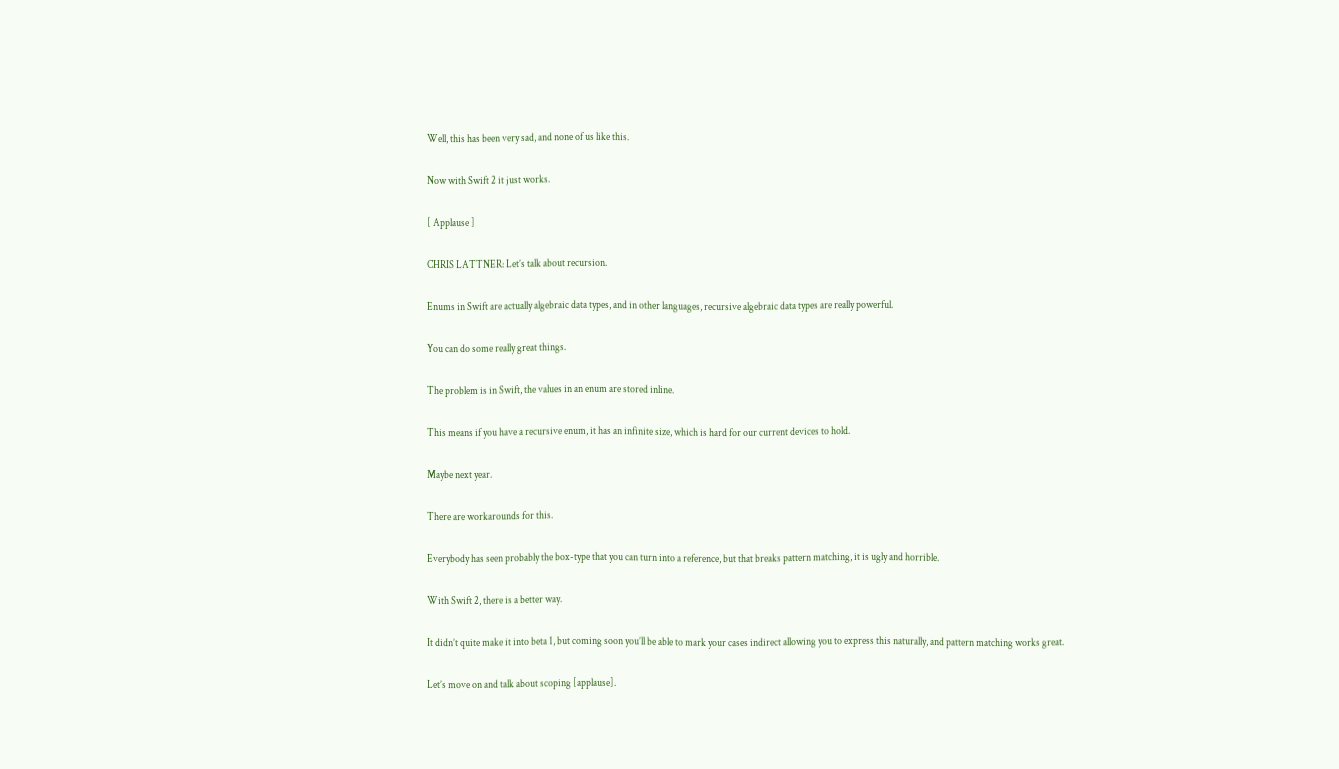Well, this has been very sad, and none of us like this.

Now with Swift 2 it just works.

[ Applause ]

CHRIS LATTNER: Let’s talk about recursion.

Enums in Swift are actually algebraic data types, and in other languages, recursive algebraic data types are really powerful.

You can do some really great things.

The problem is in Swift, the values in an enum are stored inline.

This means if you have a recursive enum, it has an infinite size, which is hard for our current devices to hold.

Maybe next year.

There are workarounds for this.

Everybody has seen probably the box-type that you can turn into a reference, but that breaks pattern matching, it is ugly and horrible.

With Swift 2, there is a better way.

It didn’t quite make it into beta 1, but coming soon you’ll be able to mark your cases indirect allowing you to express this naturally, and pattern matching works great.

Let’s move on and talk about scoping [applause].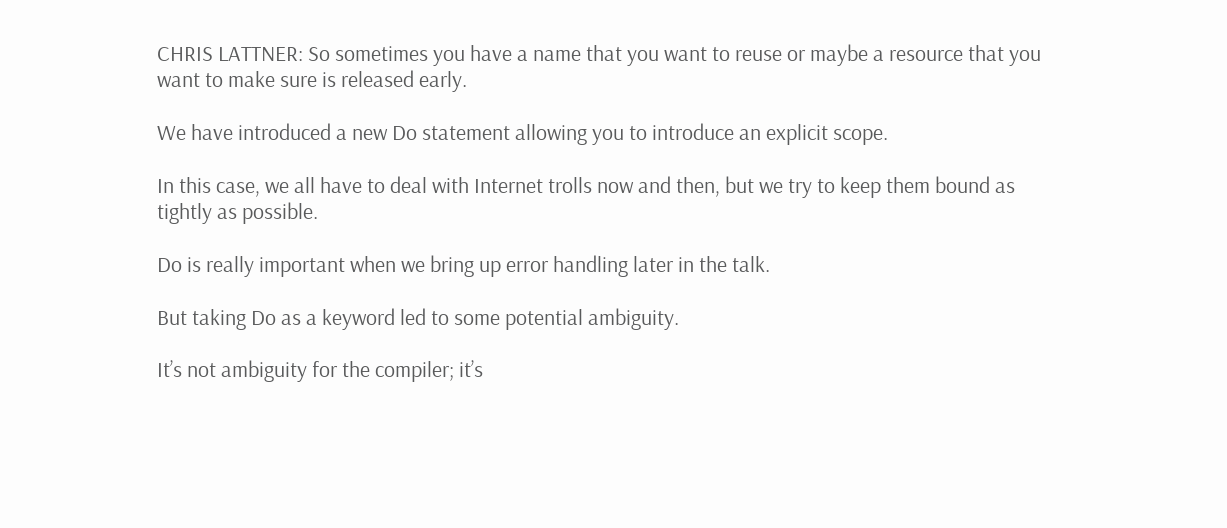CHRIS LATTNER: So sometimes you have a name that you want to reuse or maybe a resource that you want to make sure is released early.

We have introduced a new Do statement allowing you to introduce an explicit scope.

In this case, we all have to deal with Internet trolls now and then, but we try to keep them bound as tightly as possible.

Do is really important when we bring up error handling later in the talk.

But taking Do as a keyword led to some potential ambiguity.

It’s not ambiguity for the compiler; it’s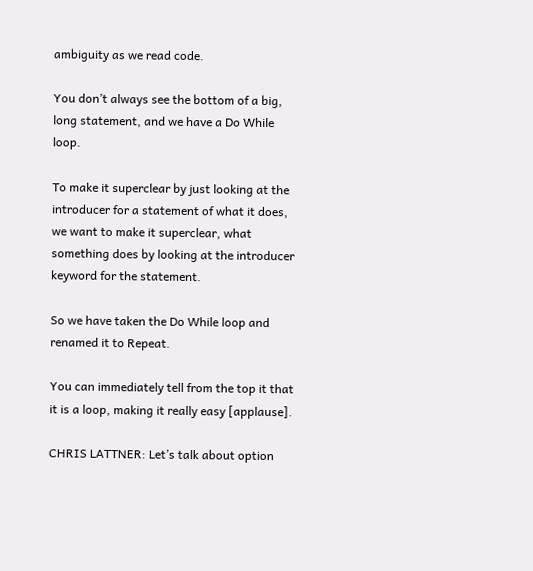ambiguity as we read code.

You don’t always see the bottom of a big, long statement, and we have a Do While loop.

To make it superclear by just looking at the introducer for a statement of what it does, we want to make it superclear, what something does by looking at the introducer keyword for the statement.

So we have taken the Do While loop and renamed it to Repeat.

You can immediately tell from the top it that it is a loop, making it really easy [applause].

CHRIS LATTNER: Let’s talk about option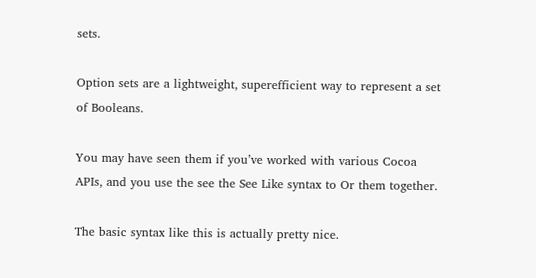sets.

Option sets are a lightweight, superefficient way to represent a set of Booleans.

You may have seen them if you’ve worked with various Cocoa APIs, and you use the see the See Like syntax to Or them together.

The basic syntax like this is actually pretty nice.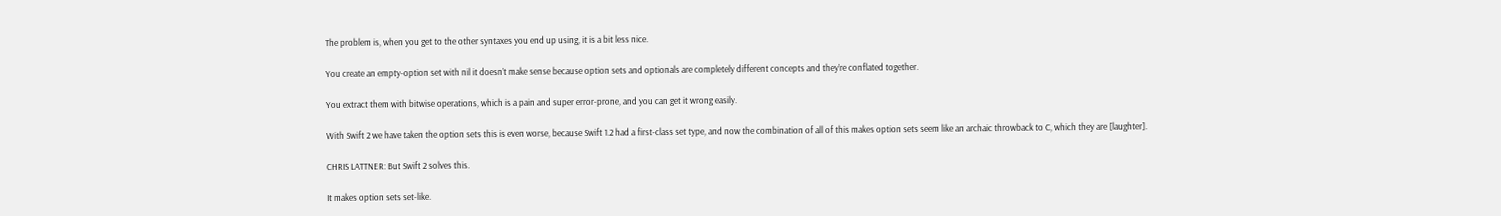The problem is, when you get to the other syntaxes you end up using, it is a bit less nice.

You create an empty-option set with nil it doesn’t make sense because option sets and optionals are completely different concepts and they’re conflated together.

You extract them with bitwise operations, which is a pain and super error-prone, and you can get it wrong easily.

With Swift 2 we have taken the option sets this is even worse, because Swift 1.2 had a first-class set type, and now the combination of all of this makes option sets seem like an archaic throwback to C, which they are [laughter].

CHRIS LATTNER: But Swift 2 solves this.

It makes option sets set-like.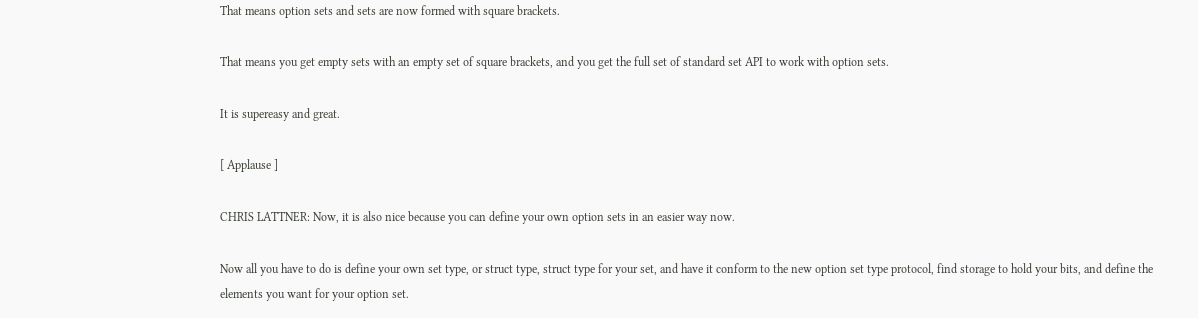That means option sets and sets are now formed with square brackets.

That means you get empty sets with an empty set of square brackets, and you get the full set of standard set API to work with option sets.

It is supereasy and great.

[ Applause ]

CHRIS LATTNER: Now, it is also nice because you can define your own option sets in an easier way now.

Now all you have to do is define your own set type, or struct type, struct type for your set, and have it conform to the new option set type protocol, find storage to hold your bits, and define the elements you want for your option set.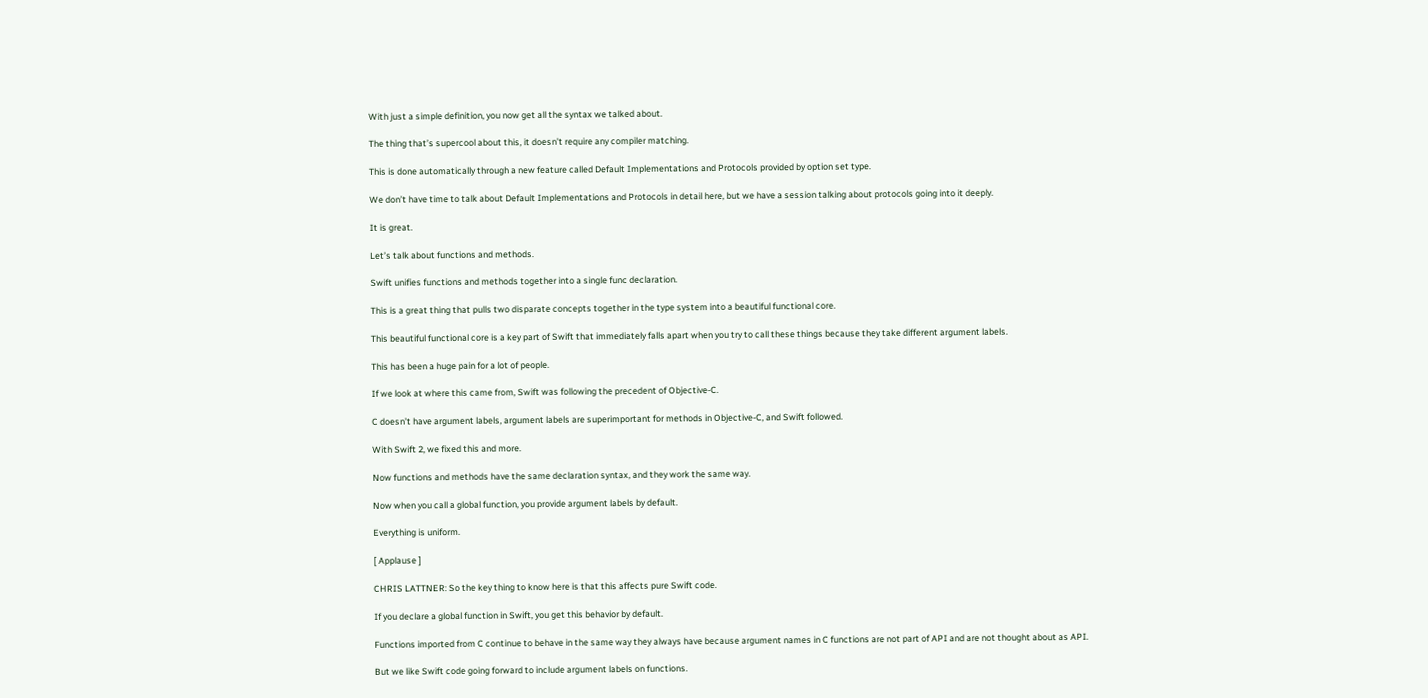With just a simple definition, you now get all the syntax we talked about.

The thing that’s supercool about this, it doesn’t require any compiler matching.

This is done automatically through a new feature called Default Implementations and Protocols provided by option set type.

We don’t have time to talk about Default Implementations and Protocols in detail here, but we have a session talking about protocols going into it deeply.

It is great.

Let’s talk about functions and methods.

Swift unifies functions and methods together into a single func declaration.

This is a great thing that pulls two disparate concepts together in the type system into a beautiful functional core.

This beautiful functional core is a key part of Swift that immediately falls apart when you try to call these things because they take different argument labels.

This has been a huge pain for a lot of people.

If we look at where this came from, Swift was following the precedent of Objective-C.

C doesn’t have argument labels, argument labels are superimportant for methods in Objective-C, and Swift followed.

With Swift 2, we fixed this and more.

Now functions and methods have the same declaration syntax, and they work the same way.

Now when you call a global function, you provide argument labels by default.

Everything is uniform.

[ Applause ]

CHRIS LATTNER: So the key thing to know here is that this affects pure Swift code.

If you declare a global function in Swift, you get this behavior by default.

Functions imported from C continue to behave in the same way they always have because argument names in C functions are not part of API and are not thought about as API.

But we like Swift code going forward to include argument labels on functions.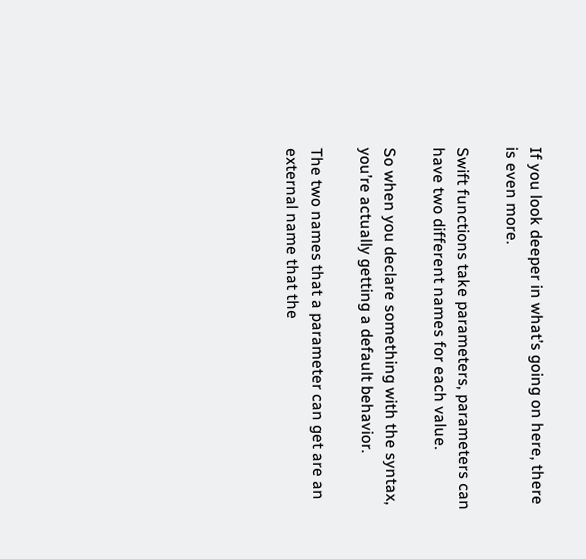If you look deeper in what’s going on here, there is even more.

Swift functions take parameters, parameters can have two different names for each value.

So when you declare something with the syntax, you’re actually getting a default behavior.

The two names that a parameter can get are an external name that the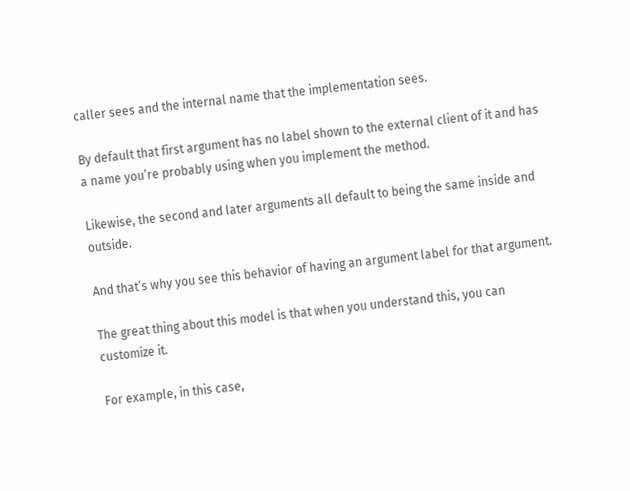caller sees and the internal name that the implementation sees.

By default that first argument has no label shown to the external client of it and has a name you’re probably using when you implement the method.

Likewise, the second and later arguments all default to being the same inside and outside.

And that’s why you see this behavior of having an argument label for that argument.

The great thing about this model is that when you understand this, you can customize it.

For example, in this case,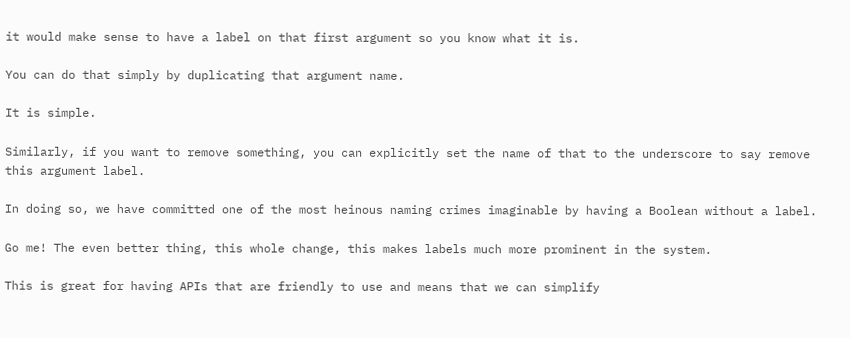it would make sense to have a label on that first argument so you know what it is.

You can do that simply by duplicating that argument name.

It is simple.

Similarly, if you want to remove something, you can explicitly set the name of that to the underscore to say remove this argument label.

In doing so, we have committed one of the most heinous naming crimes imaginable by having a Boolean without a label.

Go me! The even better thing, this whole change, this makes labels much more prominent in the system.

This is great for having APIs that are friendly to use and means that we can simplify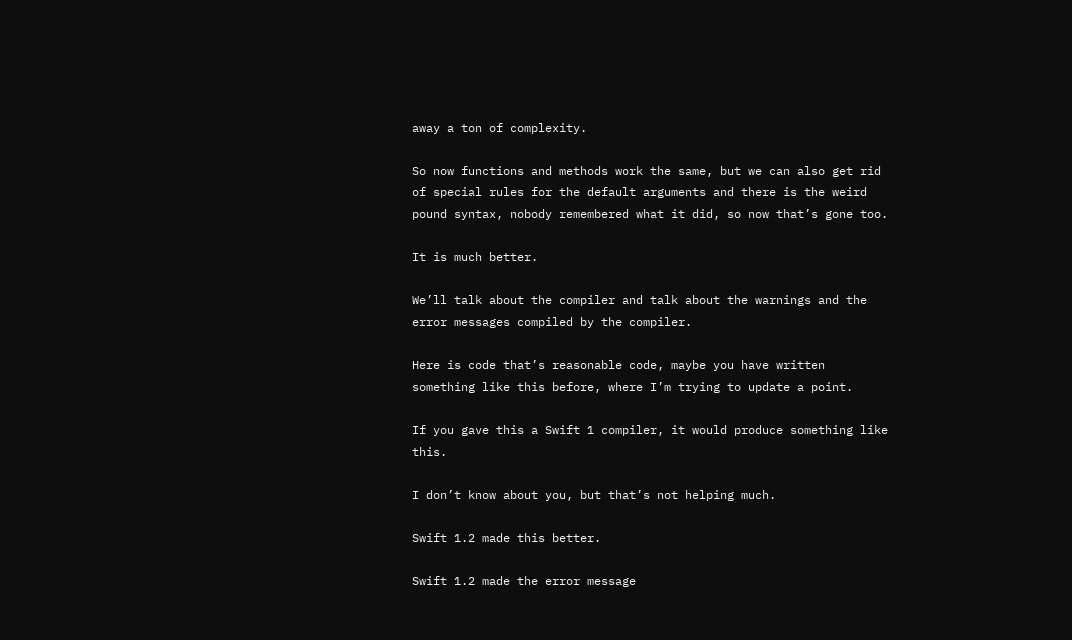away a ton of complexity.

So now functions and methods work the same, but we can also get rid of special rules for the default arguments and there is the weird pound syntax, nobody remembered what it did, so now that’s gone too.

It is much better.

We’ll talk about the compiler and talk about the warnings and the error messages compiled by the compiler.

Here is code that’s reasonable code, maybe you have written something like this before, where I’m trying to update a point.

If you gave this a Swift 1 compiler, it would produce something like this.

I don’t know about you, but that’s not helping much.

Swift 1.2 made this better.

Swift 1.2 made the error message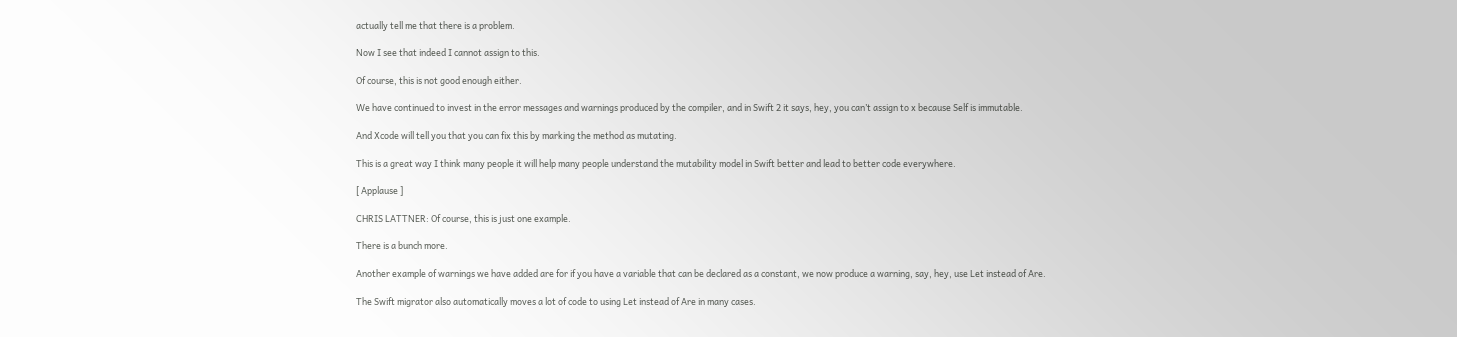actually tell me that there is a problem.

Now I see that indeed I cannot assign to this.

Of course, this is not good enough either.

We have continued to invest in the error messages and warnings produced by the compiler, and in Swift 2 it says, hey, you can’t assign to x because Self is immutable.

And Xcode will tell you that you can fix this by marking the method as mutating.

This is a great way I think many people it will help many people understand the mutability model in Swift better and lead to better code everywhere.

[ Applause ]

CHRIS LATTNER: Of course, this is just one example.

There is a bunch more.

Another example of warnings we have added are for if you have a variable that can be declared as a constant, we now produce a warning, say, hey, use Let instead of Are.

The Swift migrator also automatically moves a lot of code to using Let instead of Are in many cases.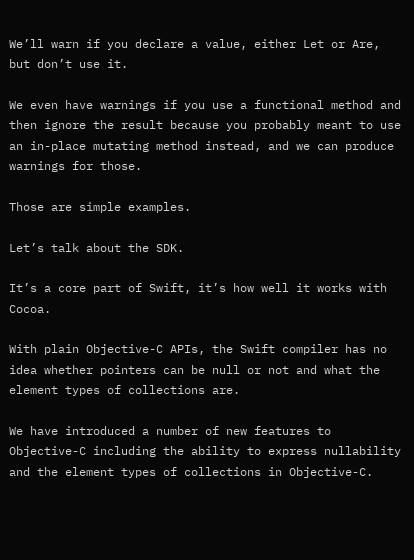We’ll warn if you declare a value, either Let or Are, but don’t use it.

We even have warnings if you use a functional method and then ignore the result because you probably meant to use an in-place mutating method instead, and we can produce warnings for those.

Those are simple examples.

Let’s talk about the SDK.

It’s a core part of Swift, it’s how well it works with Cocoa.

With plain Objective-C APIs, the Swift compiler has no idea whether pointers can be null or not and what the element types of collections are.

We have introduced a number of new features to Objective-C including the ability to express nullability and the element types of collections in Objective-C.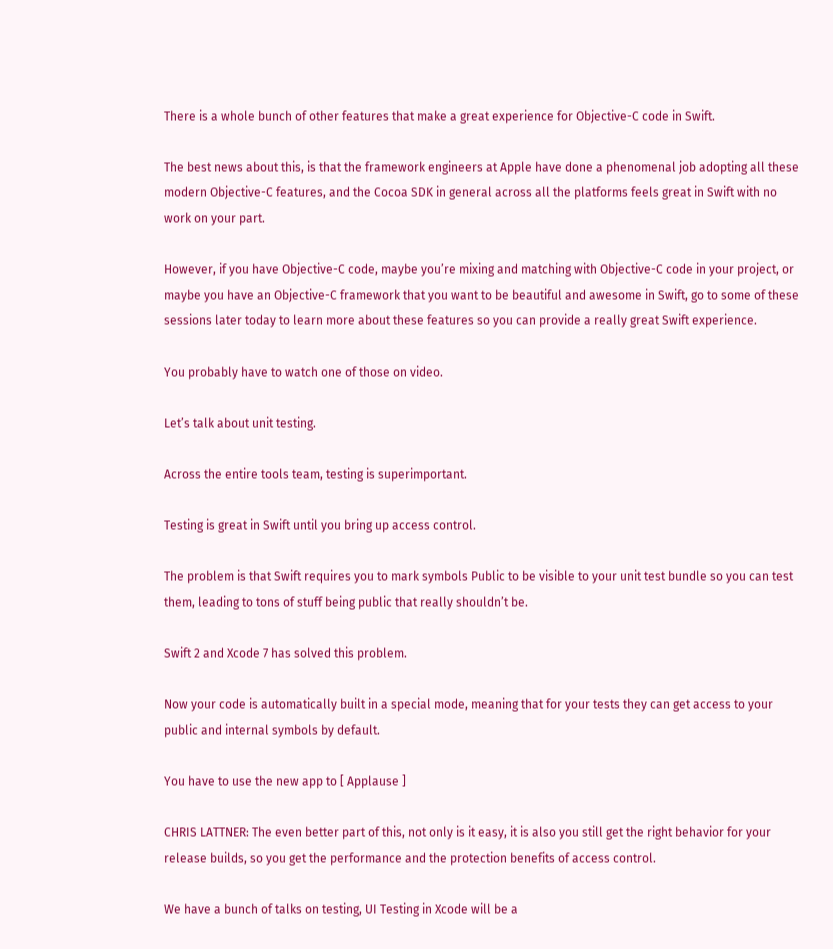There is a whole bunch of other features that make a great experience for Objective-C code in Swift.

The best news about this, is that the framework engineers at Apple have done a phenomenal job adopting all these modern Objective-C features, and the Cocoa SDK in general across all the platforms feels great in Swift with no work on your part.

However, if you have Objective-C code, maybe you’re mixing and matching with Objective-C code in your project, or maybe you have an Objective-C framework that you want to be beautiful and awesome in Swift, go to some of these sessions later today to learn more about these features so you can provide a really great Swift experience.

You probably have to watch one of those on video.

Let’s talk about unit testing.

Across the entire tools team, testing is superimportant.

Testing is great in Swift until you bring up access control.

The problem is that Swift requires you to mark symbols Public to be visible to your unit test bundle so you can test them, leading to tons of stuff being public that really shouldn’t be.

Swift 2 and Xcode 7 has solved this problem.

Now your code is automatically built in a special mode, meaning that for your tests they can get access to your public and internal symbols by default.

You have to use the new app to [ Applause ]

CHRIS LATTNER: The even better part of this, not only is it easy, it is also you still get the right behavior for your release builds, so you get the performance and the protection benefits of access control.

We have a bunch of talks on testing, UI Testing in Xcode will be a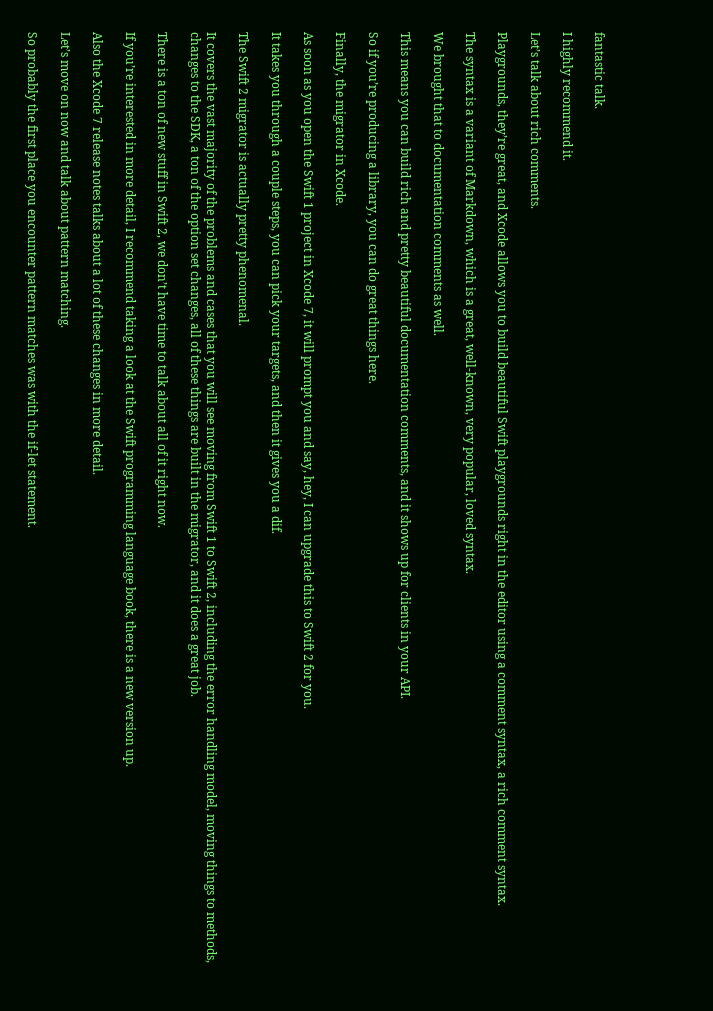fantastic talk.

I highly recommend it.

Let’s talk about rich comments.

Playgrounds, they’re great, and Xcode allows you to build beautiful Swift playgrounds right in the editor using a comment syntax, a rich comment syntax.

The syntax is a variant of Markdown, which is a great, well-known, very popular, loved syntax.

We brought that to documentation comments as well.

This means you can build rich and pretty beautiful documentation comments, and it shows up for clients in your API.

So if you’re producing a library, you can do great things here.

Finally, the migrator in Xcode.

As soon as you open the Swift 1 project in Xcode 7, it will prompt you and say, hey, I can upgrade this to Swift 2 for you.

It takes you through a couple steps, you can pick your targets, and then it gives you a dif.

The Swift 2 migrator is actually pretty phenomenal.

It covers the vast majority of the problems and cases that you will see moving from Swift 1 to Swift 2, including the error handling model, moving things to methods, changes to the SDK, a ton of the option set changes, all of these things are built in the migrator, and it does a great job.

There is a ton of new stuff in Swift 2, we don’t have time to talk about all of it right now.

If you’re interested in more detail, I recommend taking a look at the Swift programming language book, there is a new version up.

Also the Xcode 7 release notes talks about a lot of these changes in more detail.

Let’s move on now and talk about pattern matching.

So probably the first place you encounter pattern matches was with the if-let statement.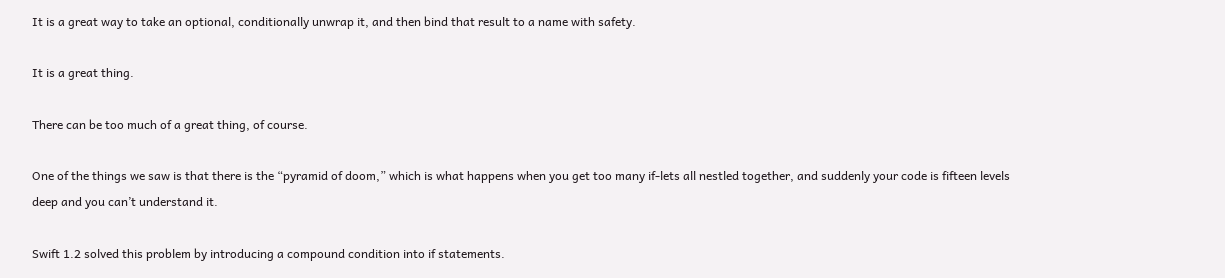It is a great way to take an optional, conditionally unwrap it, and then bind that result to a name with safety.

It is a great thing.

There can be too much of a great thing, of course.

One of the things we saw is that there is the “pyramid of doom,” which is what happens when you get too many if-lets all nestled together, and suddenly your code is fifteen levels deep and you can’t understand it.

Swift 1.2 solved this problem by introducing a compound condition into if statements.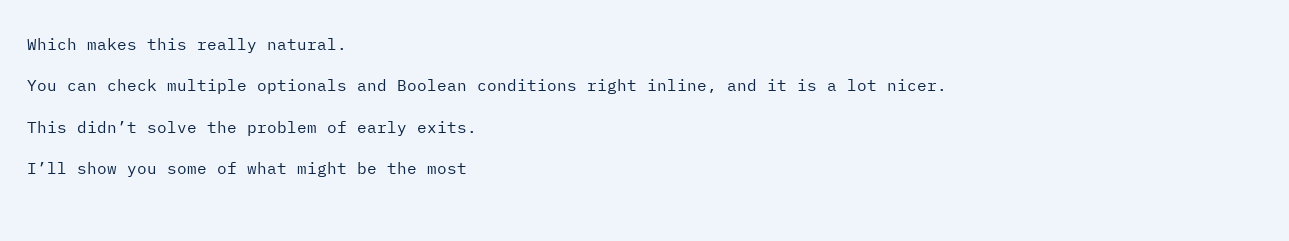Which makes this really natural.

You can check multiple optionals and Boolean conditions right inline, and it is a lot nicer.

This didn’t solve the problem of early exits.

I’ll show you some of what might be the most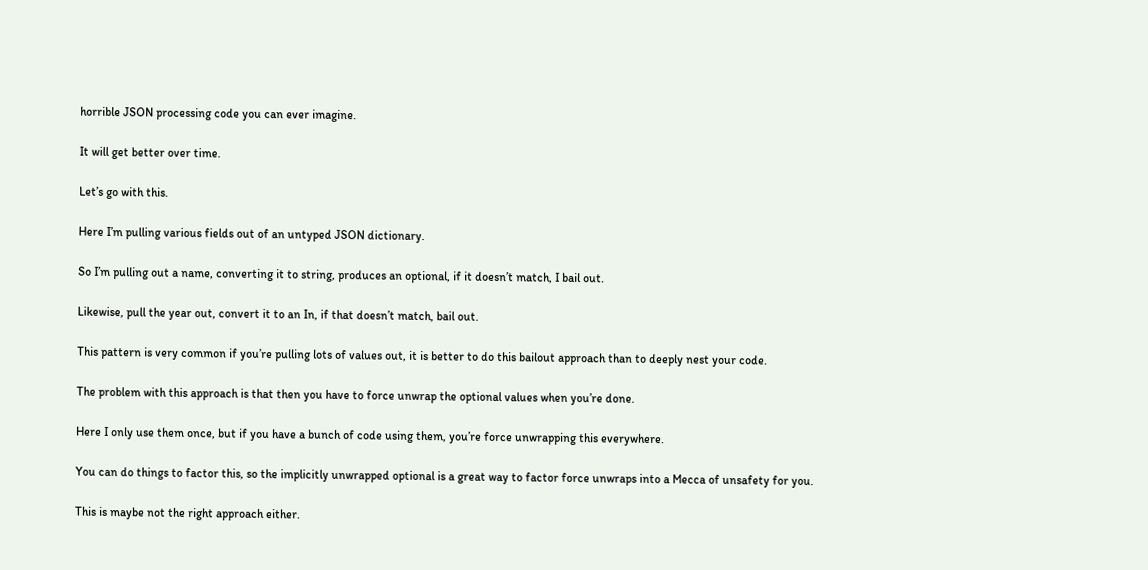horrible JSON processing code you can ever imagine.

It will get better over time.

Let’s go with this.

Here I’m pulling various fields out of an untyped JSON dictionary.

So I’m pulling out a name, converting it to string, produces an optional, if it doesn’t match, I bail out.

Likewise, pull the year out, convert it to an In, if that doesn’t match, bail out.

This pattern is very common if you’re pulling lots of values out, it is better to do this bailout approach than to deeply nest your code.

The problem with this approach is that then you have to force unwrap the optional values when you’re done.

Here I only use them once, but if you have a bunch of code using them, you’re force unwrapping this everywhere.

You can do things to factor this, so the implicitly unwrapped optional is a great way to factor force unwraps into a Mecca of unsafety for you.

This is maybe not the right approach either.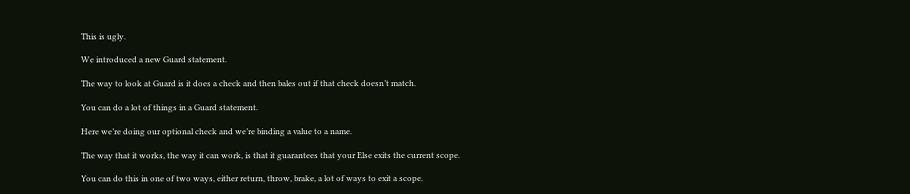This is ugly.

We introduced a new Guard statement.

The way to look at Guard is it does a check and then bales out if that check doesn’t match.

You can do a lot of things in a Guard statement.

Here we’re doing our optional check and we’re binding a value to a name.

The way that it works, the way it can work, is that it guarantees that your Else exits the current scope.

You can do this in one of two ways, either return, throw, brake, a lot of ways to exit a scope.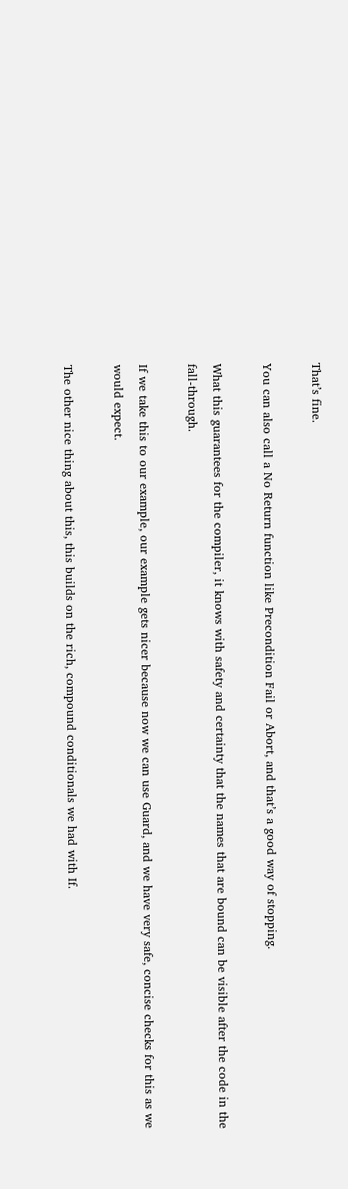That’s fine.

You can also call a No Return function like Precondition Fail or Abort, and that’s a good way of stopping.

What this guarantees for the compiler, it knows with safety and certainty that the names that are bound can be visible after the code in the fall-through.

If we take this to our example, our example gets nicer because now we can use Guard, and we have very safe, concise checks for this as we would expect.

The other nice thing about this, this builds on the rich, compound conditionals we had with If.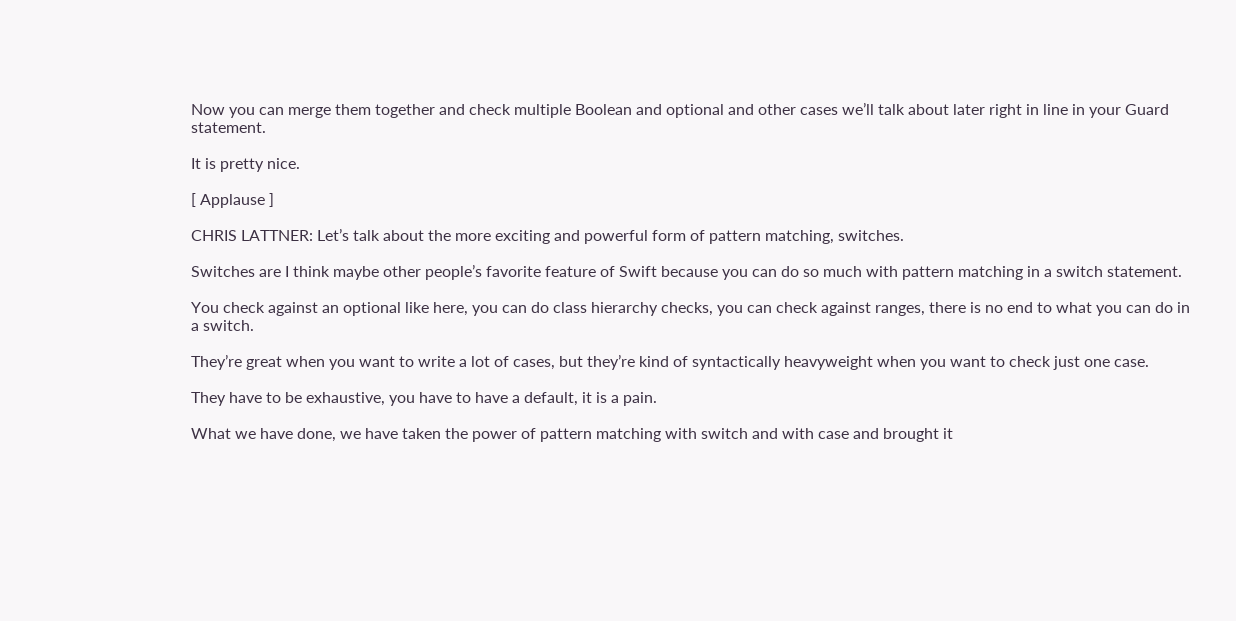Now you can merge them together and check multiple Boolean and optional and other cases we’ll talk about later right in line in your Guard statement.

It is pretty nice.

[ Applause ]

CHRIS LATTNER: Let’s talk about the more exciting and powerful form of pattern matching, switches.

Switches are I think maybe other people’s favorite feature of Swift because you can do so much with pattern matching in a switch statement.

You check against an optional like here, you can do class hierarchy checks, you can check against ranges, there is no end to what you can do in a switch.

They’re great when you want to write a lot of cases, but they’re kind of syntactically heavyweight when you want to check just one case.

They have to be exhaustive, you have to have a default, it is a pain.

What we have done, we have taken the power of pattern matching with switch and with case and brought it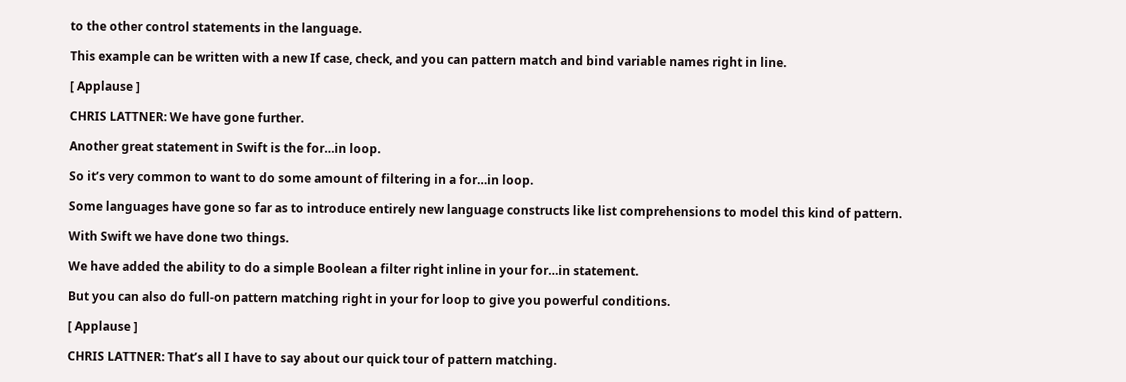to the other control statements in the language.

This example can be written with a new If case, check, and you can pattern match and bind variable names right in line.

[ Applause ]

CHRIS LATTNER: We have gone further.

Another great statement in Swift is the for…in loop.

So it’s very common to want to do some amount of filtering in a for…in loop.

Some languages have gone so far as to introduce entirely new language constructs like list comprehensions to model this kind of pattern.

With Swift we have done two things.

We have added the ability to do a simple Boolean a filter right inline in your for…in statement.

But you can also do full-on pattern matching right in your for loop to give you powerful conditions.

[ Applause ]

CHRIS LATTNER: That’s all I have to say about our quick tour of pattern matching.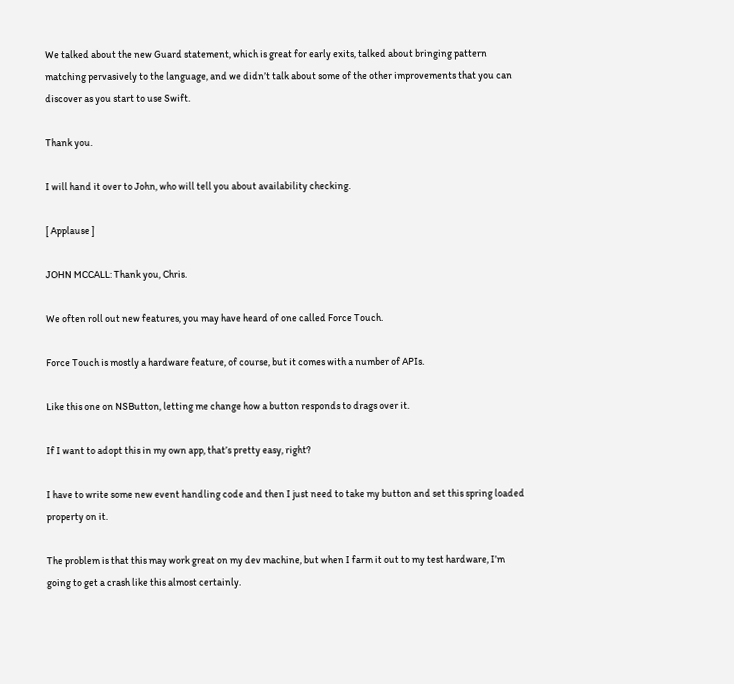We talked about the new Guard statement, which is great for early exits, talked about bringing pattern matching pervasively to the language, and we didn’t talk about some of the other improvements that you can discover as you start to use Swift.

Thank you.

I will hand it over to John, who will tell you about availability checking.

[ Applause ]

JOHN MCCALL: Thank you, Chris.

We often roll out new features, you may have heard of one called Force Touch.

Force Touch is mostly a hardware feature, of course, but it comes with a number of APIs.

Like this one on NSButton, letting me change how a button responds to drags over it.

If I want to adopt this in my own app, that’s pretty easy, right?

I have to write some new event handling code and then I just need to take my button and set this spring loaded property on it.

The problem is that this may work great on my dev machine, but when I farm it out to my test hardware, I’m going to get a crash like this almost certainly.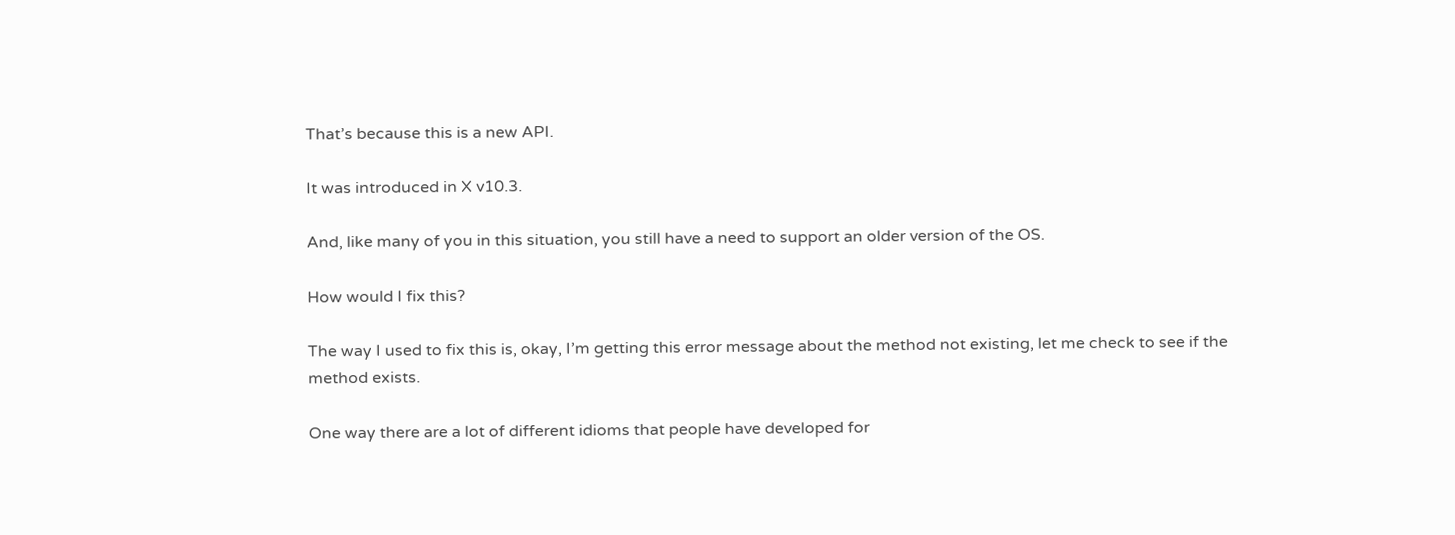That’s because this is a new API.

It was introduced in X v10.3.

And, like many of you in this situation, you still have a need to support an older version of the OS.

How would I fix this?

The way I used to fix this is, okay, I’m getting this error message about the method not existing, let me check to see if the method exists.

One way there are a lot of different idioms that people have developed for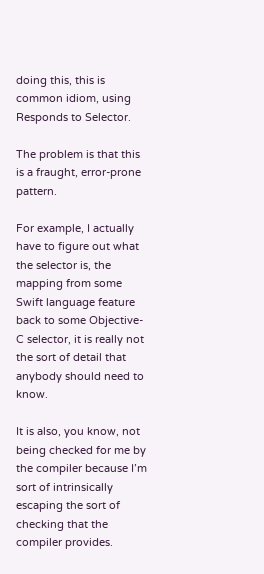doing this, this is common idiom, using Responds to Selector.

The problem is that this is a fraught, error-prone pattern.

For example, I actually have to figure out what the selector is, the mapping from some Swift language feature back to some Objective-C selector, it is really not the sort of detail that anybody should need to know.

It is also, you know, not being checked for me by the compiler because I’m sort of intrinsically escaping the sort of checking that the compiler provides.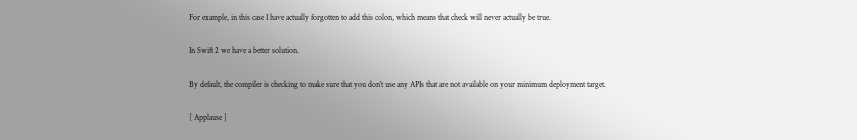For example, in this case I have actually forgotten to add this colon, which means that check will never actually be true.

In Swift 2 we have a better solution.

By default, the compiler is checking to make sure that you don’t use any APIs that are not available on your minimum deployment target.

[ Applause ]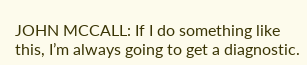JOHN MCCALL: If I do something like this, I’m always going to get a diagnostic.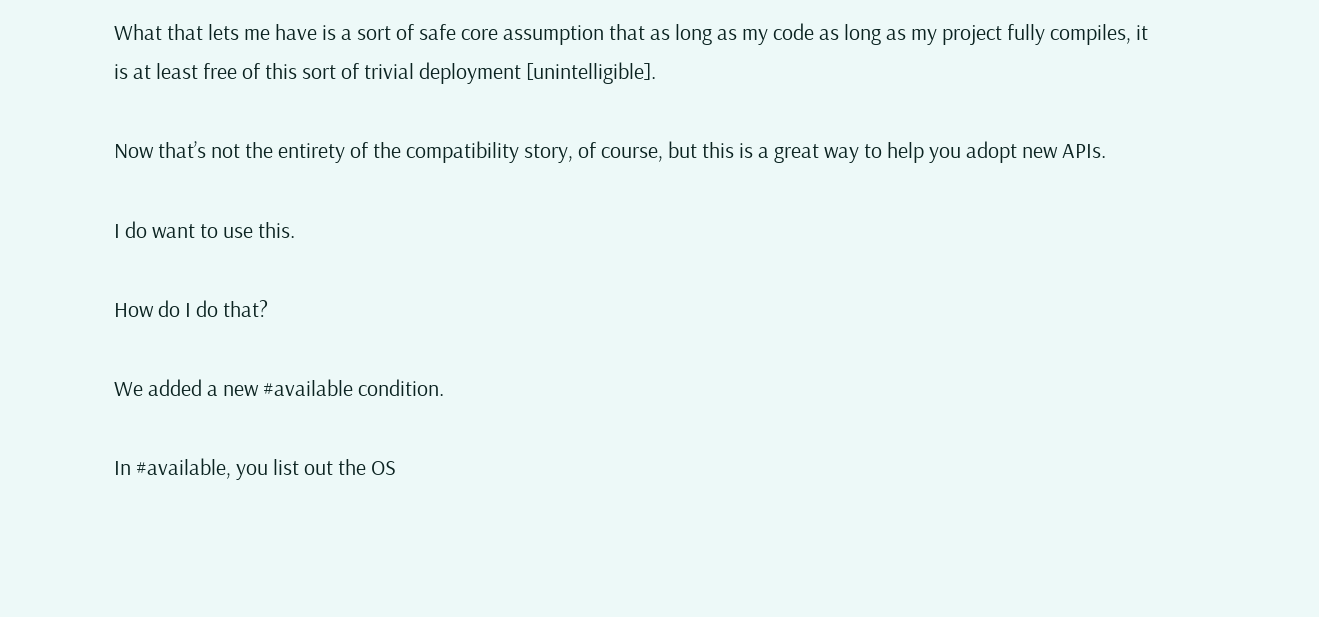What that lets me have is a sort of safe core assumption that as long as my code as long as my project fully compiles, it is at least free of this sort of trivial deployment [unintelligible].

Now that’s not the entirety of the compatibility story, of course, but this is a great way to help you adopt new APIs.

I do want to use this.

How do I do that?

We added a new #available condition.

In #available, you list out the OS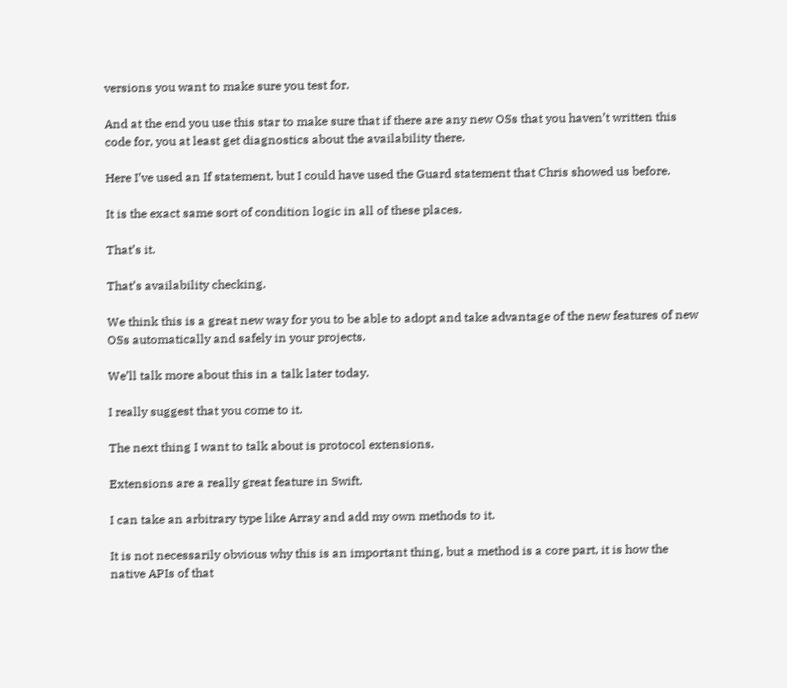versions you want to make sure you test for.

And at the end you use this star to make sure that if there are any new OSs that you haven’t written this code for, you at least get diagnostics about the availability there.

Here I’ve used an If statement, but I could have used the Guard statement that Chris showed us before.

It is the exact same sort of condition logic in all of these places.

That’s it.

That’s availability checking.

We think this is a great new way for you to be able to adopt and take advantage of the new features of new OSs automatically and safely in your projects.

We’ll talk more about this in a talk later today.

I really suggest that you come to it.

The next thing I want to talk about is protocol extensions.

Extensions are a really great feature in Swift.

I can take an arbitrary type like Array and add my own methods to it.

It is not necessarily obvious why this is an important thing, but a method is a core part, it is how the native APIs of that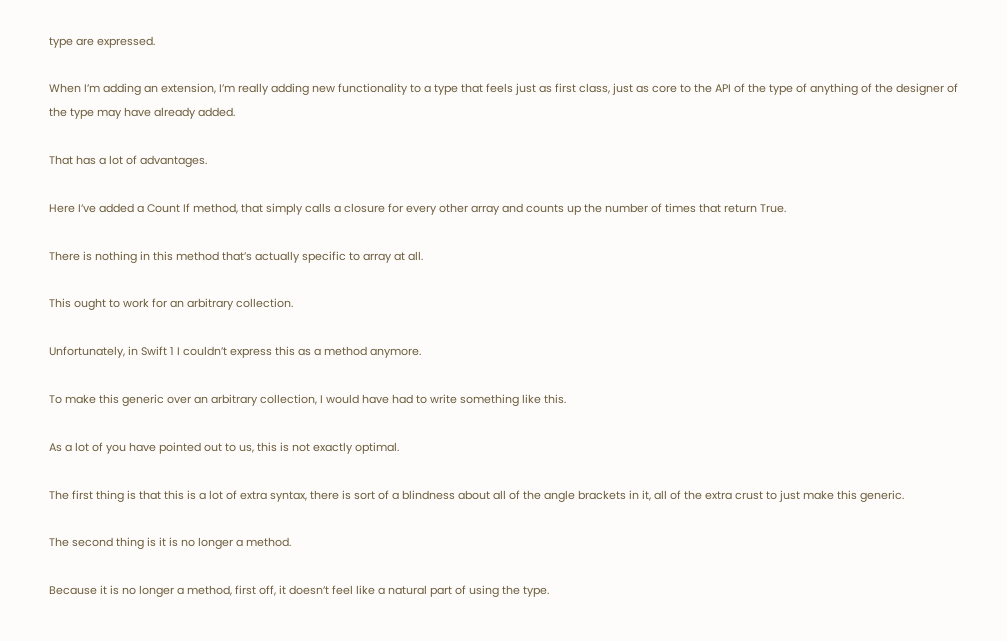type are expressed.

When I’m adding an extension, I’m really adding new functionality to a type that feels just as first class, just as core to the API of the type of anything of the designer of the type may have already added.

That has a lot of advantages.

Here I’ve added a Count If method, that simply calls a closure for every other array and counts up the number of times that return True.

There is nothing in this method that’s actually specific to array at all.

This ought to work for an arbitrary collection.

Unfortunately, in Swift 1 I couldn’t express this as a method anymore.

To make this generic over an arbitrary collection, I would have had to write something like this.

As a lot of you have pointed out to us, this is not exactly optimal.

The first thing is that this is a lot of extra syntax, there is sort of a blindness about all of the angle brackets in it, all of the extra crust to just make this generic.

The second thing is it is no longer a method.

Because it is no longer a method, first off, it doesn’t feel like a natural part of using the type.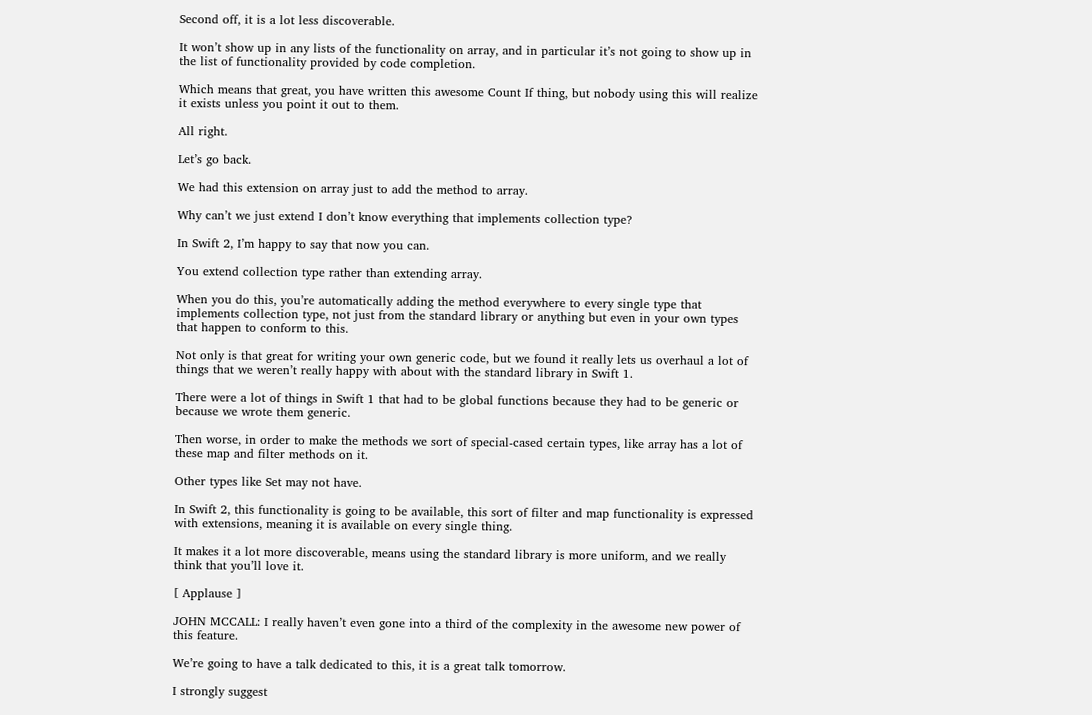Second off, it is a lot less discoverable.

It won’t show up in any lists of the functionality on array, and in particular it’s not going to show up in the list of functionality provided by code completion.

Which means that great, you have written this awesome Count If thing, but nobody using this will realize it exists unless you point it out to them.

All right.

Let’s go back.

We had this extension on array just to add the method to array.

Why can’t we just extend I don’t know everything that implements collection type?

In Swift 2, I’m happy to say that now you can.

You extend collection type rather than extending array.

When you do this, you’re automatically adding the method everywhere to every single type that implements collection type, not just from the standard library or anything but even in your own types that happen to conform to this.

Not only is that great for writing your own generic code, but we found it really lets us overhaul a lot of things that we weren’t really happy with about with the standard library in Swift 1.

There were a lot of things in Swift 1 that had to be global functions because they had to be generic or because we wrote them generic.

Then worse, in order to make the methods we sort of special-cased certain types, like array has a lot of these map and filter methods on it.

Other types like Set may not have.

In Swift 2, this functionality is going to be available, this sort of filter and map functionality is expressed with extensions, meaning it is available on every single thing.

It makes it a lot more discoverable, means using the standard library is more uniform, and we really think that you’ll love it.

[ Applause ]

JOHN MCCALL: I really haven’t even gone into a third of the complexity in the awesome new power of this feature.

We’re going to have a talk dedicated to this, it is a great talk tomorrow.

I strongly suggest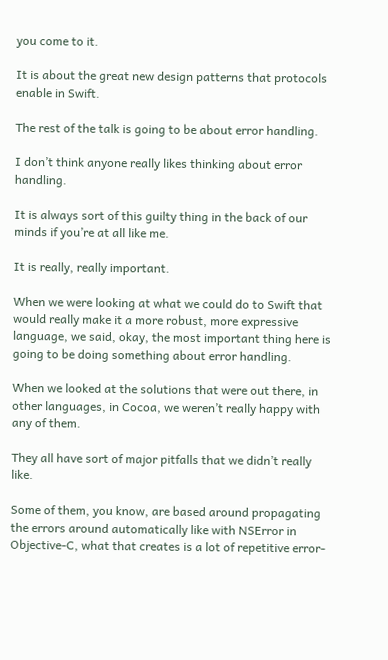you come to it.

It is about the great new design patterns that protocols enable in Swift.

The rest of the talk is going to be about error handling.

I don’t think anyone really likes thinking about error handling.

It is always sort of this guilty thing in the back of our minds if you’re at all like me.

It is really, really important.

When we were looking at what we could do to Swift that would really make it a more robust, more expressive language, we said, okay, the most important thing here is going to be doing something about error handling.

When we looked at the solutions that were out there, in other languages, in Cocoa, we weren’t really happy with any of them.

They all have sort of major pitfalls that we didn’t really like.

Some of them, you know, are based around propagating the errors around automatically like with NSError in Objective-C, what that creates is a lot of repetitive error-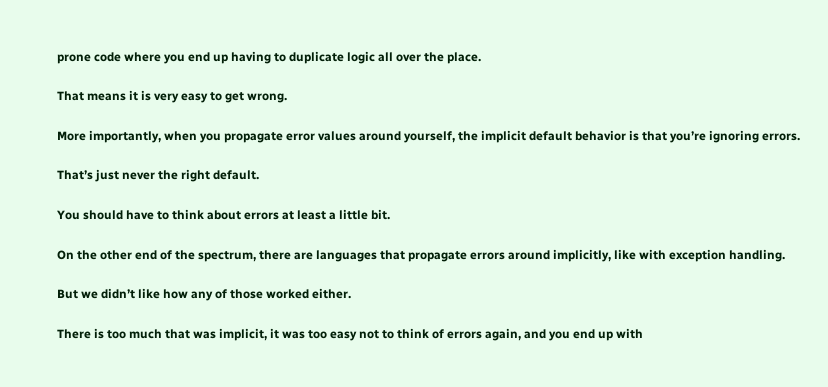prone code where you end up having to duplicate logic all over the place.

That means it is very easy to get wrong.

More importantly, when you propagate error values around yourself, the implicit default behavior is that you’re ignoring errors.

That’s just never the right default.

You should have to think about errors at least a little bit.

On the other end of the spectrum, there are languages that propagate errors around implicitly, like with exception handling.

But we didn’t like how any of those worked either.

There is too much that was implicit, it was too easy not to think of errors again, and you end up with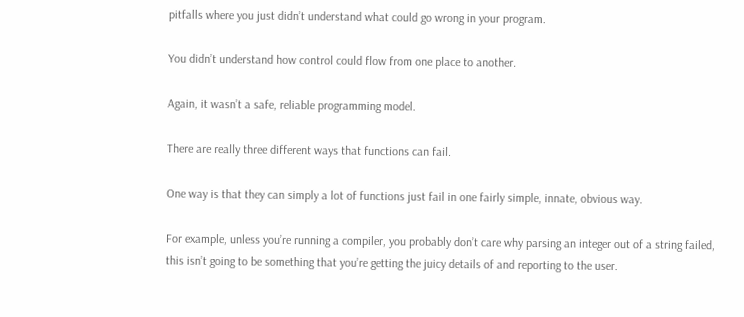pitfalls where you just didn’t understand what could go wrong in your program.

You didn’t understand how control could flow from one place to another.

Again, it wasn’t a safe, reliable programming model.

There are really three different ways that functions can fail.

One way is that they can simply a lot of functions just fail in one fairly simple, innate, obvious way.

For example, unless you’re running a compiler, you probably don’t care why parsing an integer out of a string failed, this isn’t going to be something that you’re getting the juicy details of and reporting to the user.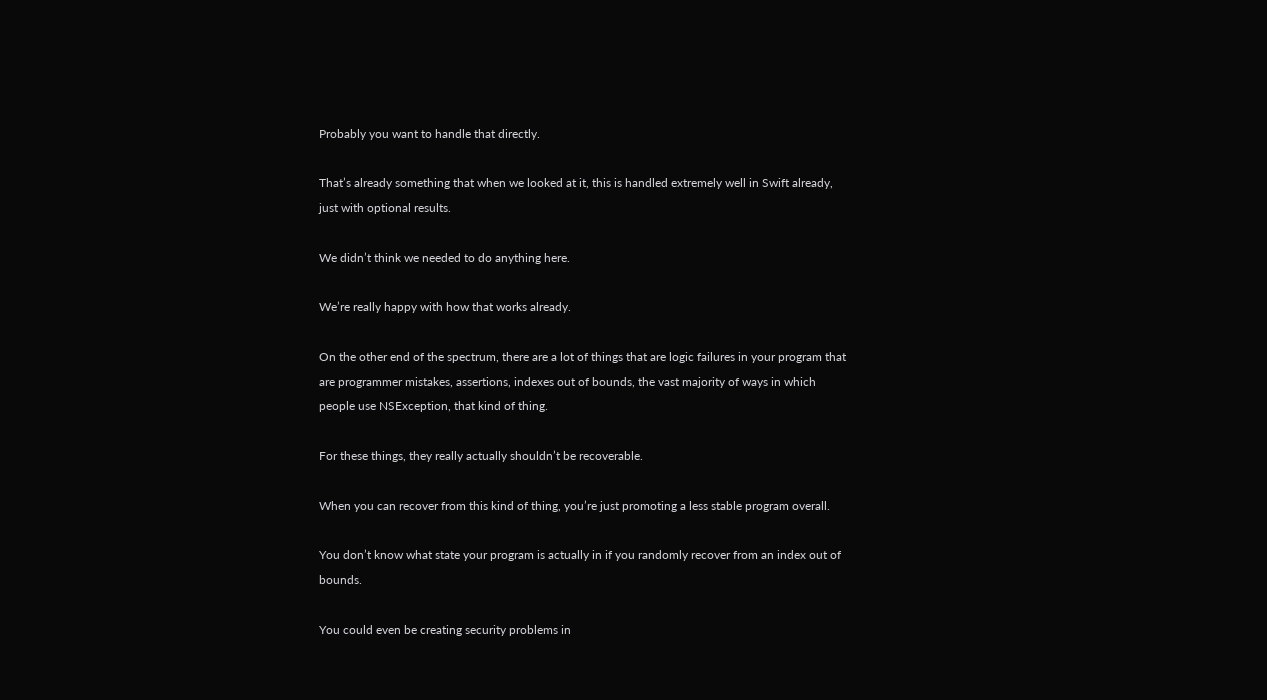Probably you want to handle that directly.

That’s already something that when we looked at it, this is handled extremely well in Swift already, just with optional results.

We didn’t think we needed to do anything here.

We’re really happy with how that works already.

On the other end of the spectrum, there are a lot of things that are logic failures in your program that are programmer mistakes, assertions, indexes out of bounds, the vast majority of ways in which people use NSException, that kind of thing.

For these things, they really actually shouldn’t be recoverable.

When you can recover from this kind of thing, you’re just promoting a less stable program overall.

You don’t know what state your program is actually in if you randomly recover from an index out of bounds.

You could even be creating security problems in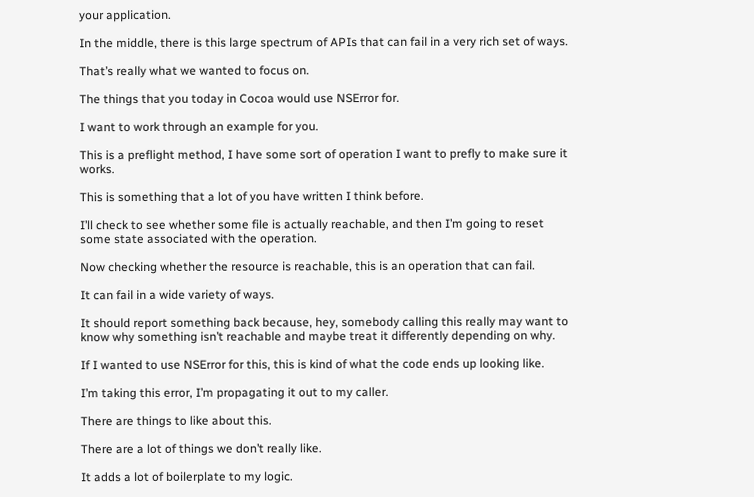your application.

In the middle, there is this large spectrum of APIs that can fail in a very rich set of ways.

That’s really what we wanted to focus on.

The things that you today in Cocoa would use NSError for.

I want to work through an example for you.

This is a preflight method, I have some sort of operation I want to prefly to make sure it works.

This is something that a lot of you have written I think before.

I’ll check to see whether some file is actually reachable, and then I’m going to reset some state associated with the operation.

Now checking whether the resource is reachable, this is an operation that can fail.

It can fail in a wide variety of ways.

It should report something back because, hey, somebody calling this really may want to know why something isn’t reachable and maybe treat it differently depending on why.

If I wanted to use NSError for this, this is kind of what the code ends up looking like.

I’m taking this error, I’m propagating it out to my caller.

There are things to like about this.

There are a lot of things we don’t really like.

It adds a lot of boilerplate to my logic.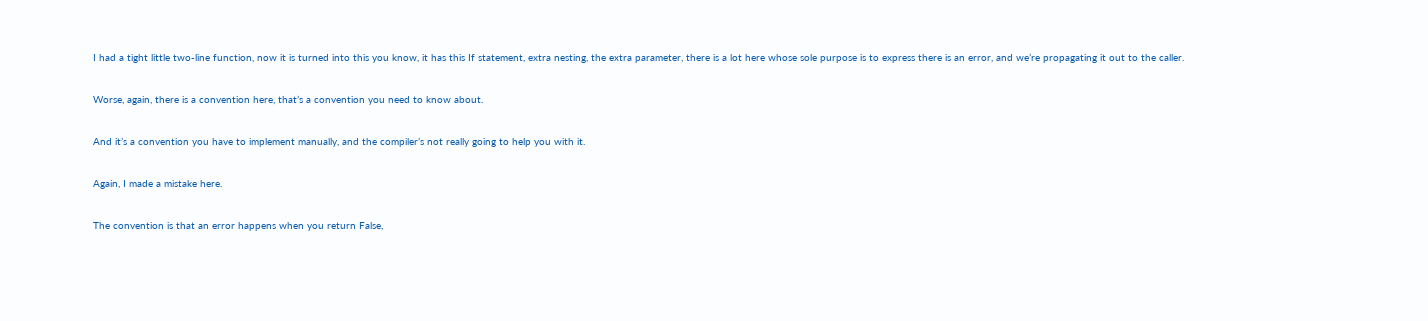I had a tight little two-line function, now it is turned into this you know, it has this If statement, extra nesting, the extra parameter, there is a lot here whose sole purpose is to express there is an error, and we’re propagating it out to the caller.

Worse, again, there is a convention here, that’s a convention you need to know about.

And it’s a convention you have to implement manually, and the compiler’s not really going to help you with it.

Again, I made a mistake here.

The convention is that an error happens when you return False,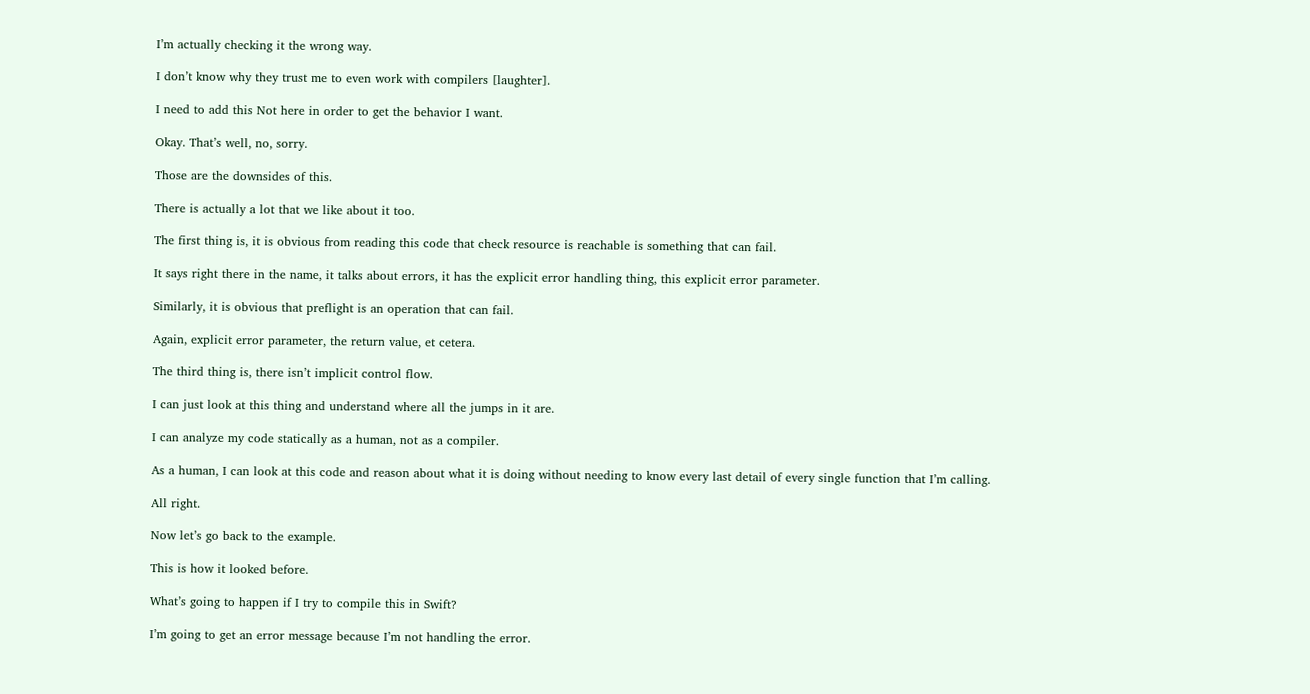I’m actually checking it the wrong way.

I don’t know why they trust me to even work with compilers [laughter].

I need to add this Not here in order to get the behavior I want.

Okay. That’s well, no, sorry.

Those are the downsides of this.

There is actually a lot that we like about it too.

The first thing is, it is obvious from reading this code that check resource is reachable is something that can fail.

It says right there in the name, it talks about errors, it has the explicit error handling thing, this explicit error parameter.

Similarly, it is obvious that preflight is an operation that can fail.

Again, explicit error parameter, the return value, et cetera.

The third thing is, there isn’t implicit control flow.

I can just look at this thing and understand where all the jumps in it are.

I can analyze my code statically as a human, not as a compiler.

As a human, I can look at this code and reason about what it is doing without needing to know every last detail of every single function that I’m calling.

All right.

Now let’s go back to the example.

This is how it looked before.

What’s going to happen if I try to compile this in Swift?

I’m going to get an error message because I’m not handling the error.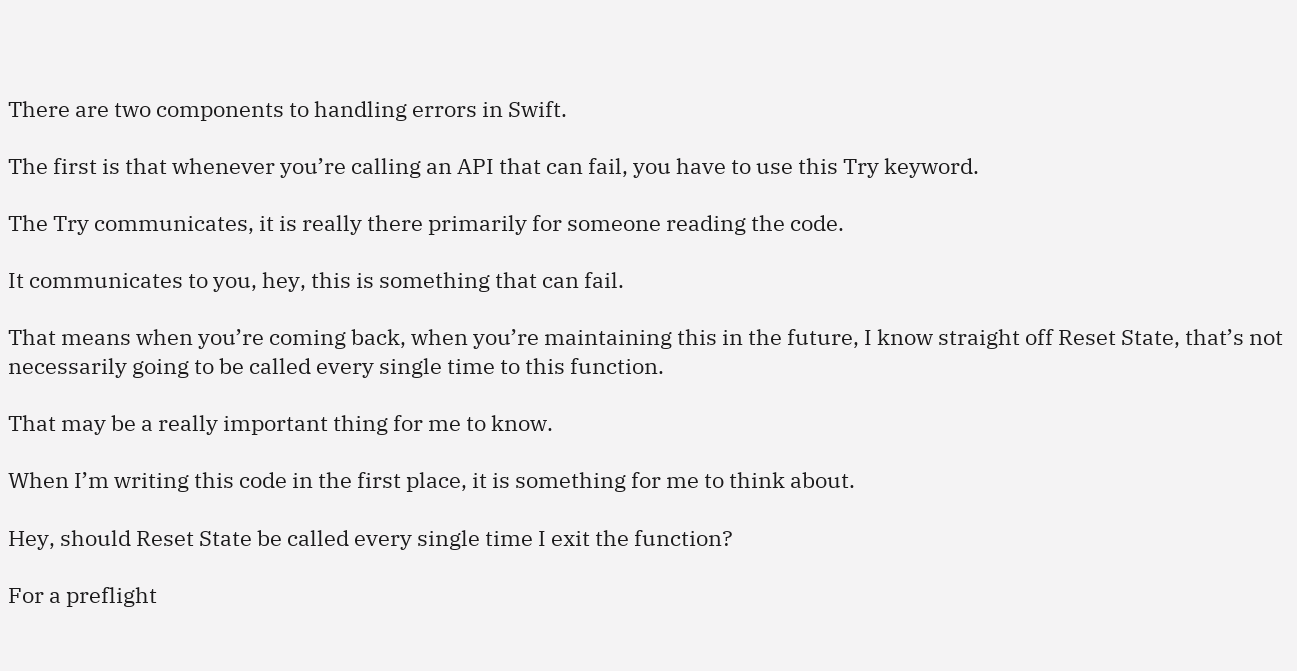There are two components to handling errors in Swift.

The first is that whenever you’re calling an API that can fail, you have to use this Try keyword.

The Try communicates, it is really there primarily for someone reading the code.

It communicates to you, hey, this is something that can fail.

That means when you’re coming back, when you’re maintaining this in the future, I know straight off Reset State, that’s not necessarily going to be called every single time to this function.

That may be a really important thing for me to know.

When I’m writing this code in the first place, it is something for me to think about.

Hey, should Reset State be called every single time I exit the function?

For a preflight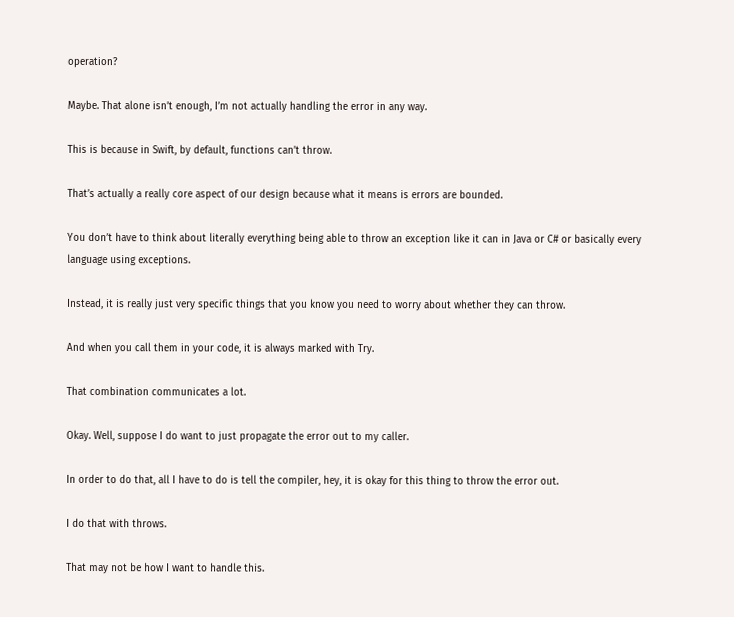operation?

Maybe. That alone isn’t enough, I’m not actually handling the error in any way.

This is because in Swift, by default, functions can’t throw.

That’s actually a really core aspect of our design because what it means is errors are bounded.

You don’t have to think about literally everything being able to throw an exception like it can in Java or C# or basically every language using exceptions.

Instead, it is really just very specific things that you know you need to worry about whether they can throw.

And when you call them in your code, it is always marked with Try.

That combination communicates a lot.

Okay. Well, suppose I do want to just propagate the error out to my caller.

In order to do that, all I have to do is tell the compiler, hey, it is okay for this thing to throw the error out.

I do that with throws.

That may not be how I want to handle this.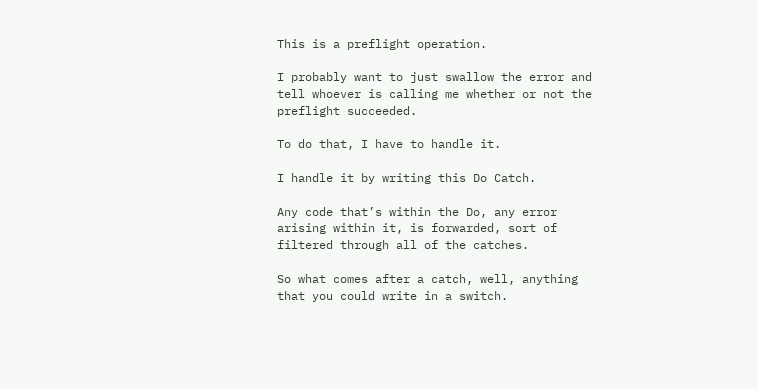This is a preflight operation.

I probably want to just swallow the error and tell whoever is calling me whether or not the preflight succeeded.

To do that, I have to handle it.

I handle it by writing this Do Catch.

Any code that’s within the Do, any error arising within it, is forwarded, sort of filtered through all of the catches.

So what comes after a catch, well, anything that you could write in a switch.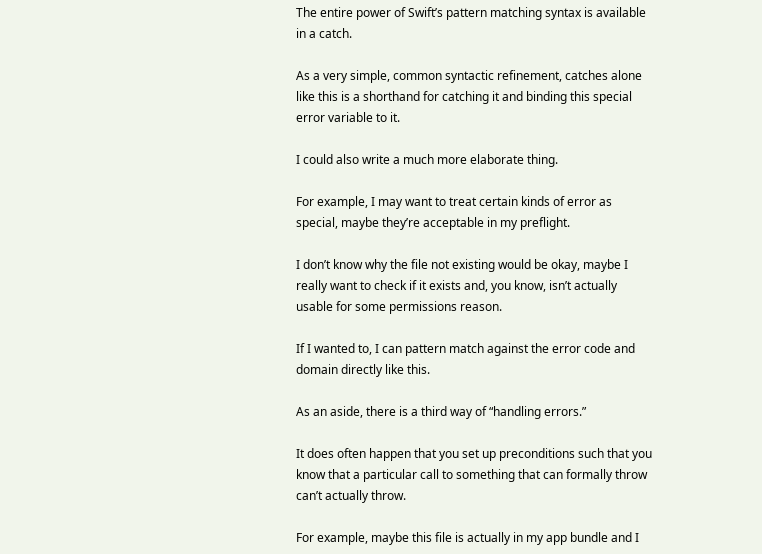The entire power of Swift’s pattern matching syntax is available in a catch.

As a very simple, common syntactic refinement, catches alone like this is a shorthand for catching it and binding this special error variable to it.

I could also write a much more elaborate thing.

For example, I may want to treat certain kinds of error as special, maybe they’re acceptable in my preflight.

I don’t know why the file not existing would be okay, maybe I really want to check if it exists and, you know, isn’t actually usable for some permissions reason.

If I wanted to, I can pattern match against the error code and domain directly like this.

As an aside, there is a third way of “handling errors.”

It does often happen that you set up preconditions such that you know that a particular call to something that can formally throw can’t actually throw.

For example, maybe this file is actually in my app bundle and I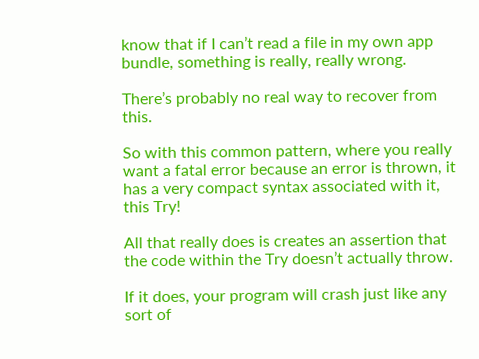know that if I can’t read a file in my own app bundle, something is really, really wrong.

There’s probably no real way to recover from this.

So with this common pattern, where you really want a fatal error because an error is thrown, it has a very compact syntax associated with it, this Try!

All that really does is creates an assertion that the code within the Try doesn’t actually throw.

If it does, your program will crash just like any sort of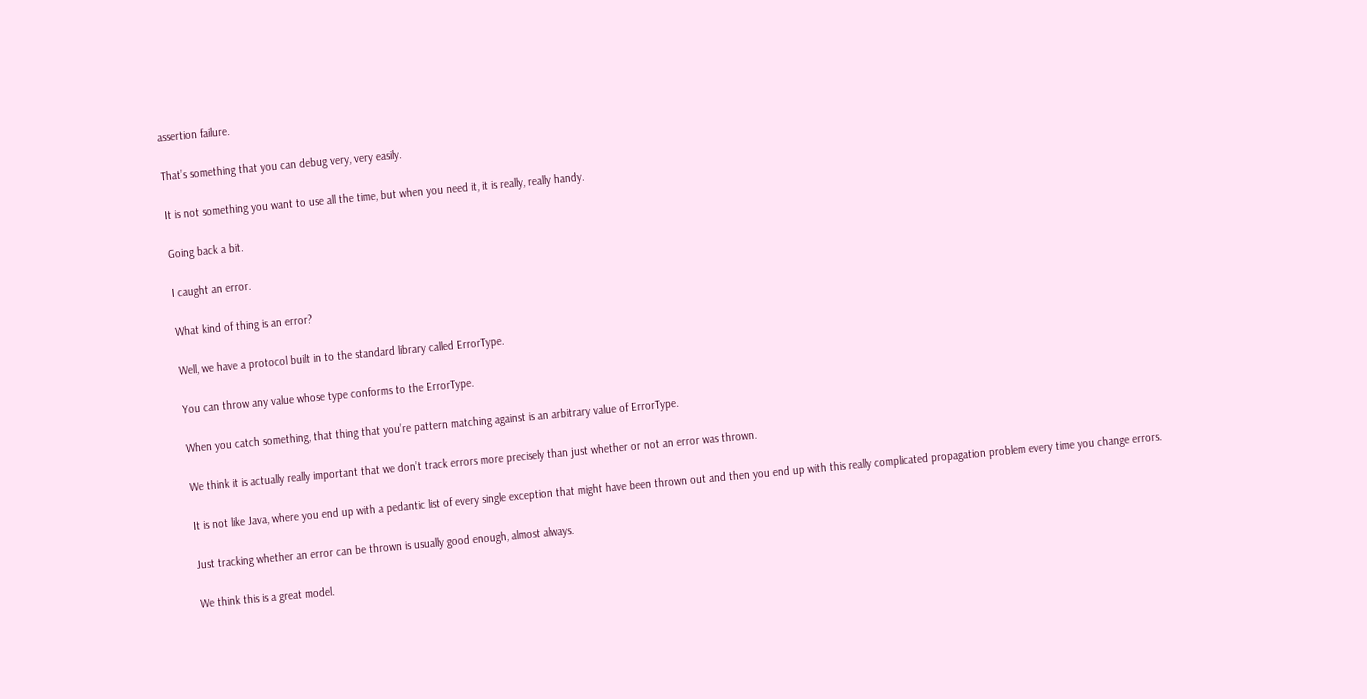assertion failure.

That’s something that you can debug very, very easily.

It is not something you want to use all the time, but when you need it, it is really, really handy.

Going back a bit.

I caught an error.

What kind of thing is an error?

Well, we have a protocol built in to the standard library called ErrorType.

You can throw any value whose type conforms to the ErrorType.

When you catch something, that thing that you’re pattern matching against is an arbitrary value of ErrorType.

We think it is actually really important that we don’t track errors more precisely than just whether or not an error was thrown.

It is not like Java, where you end up with a pedantic list of every single exception that might have been thrown out and then you end up with this really complicated propagation problem every time you change errors.

Just tracking whether an error can be thrown is usually good enough, almost always.

We think this is a great model.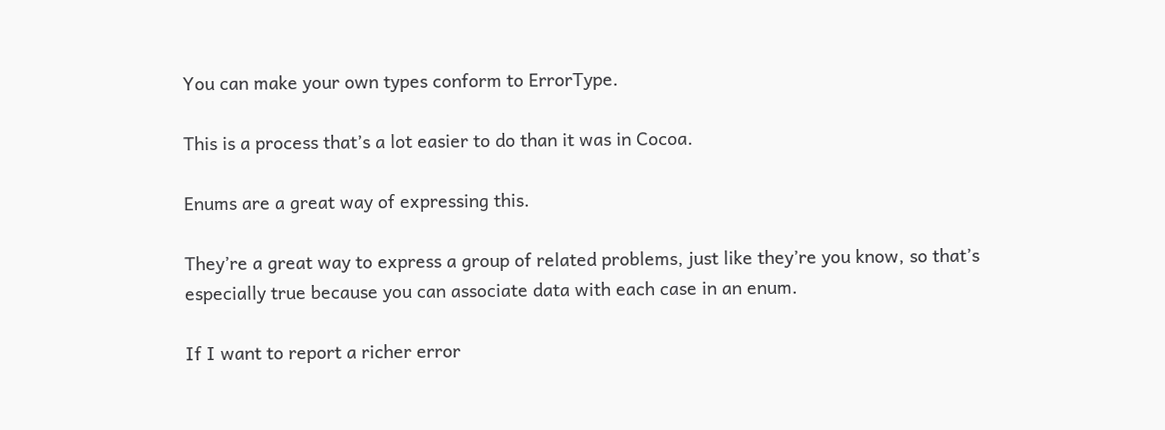You can make your own types conform to ErrorType.

This is a process that’s a lot easier to do than it was in Cocoa.

Enums are a great way of expressing this.

They’re a great way to express a group of related problems, just like they’re you know, so that’s especially true because you can associate data with each case in an enum.

If I want to report a richer error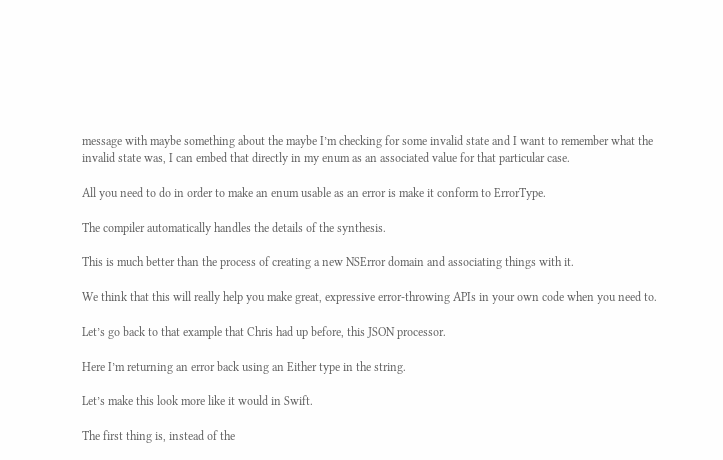message with maybe something about the maybe I’m checking for some invalid state and I want to remember what the invalid state was, I can embed that directly in my enum as an associated value for that particular case.

All you need to do in order to make an enum usable as an error is make it conform to ErrorType.

The compiler automatically handles the details of the synthesis.

This is much better than the process of creating a new NSError domain and associating things with it.

We think that this will really help you make great, expressive error-throwing APIs in your own code when you need to.

Let’s go back to that example that Chris had up before, this JSON processor.

Here I’m returning an error back using an Either type in the string.

Let’s make this look more like it would in Swift.

The first thing is, instead of the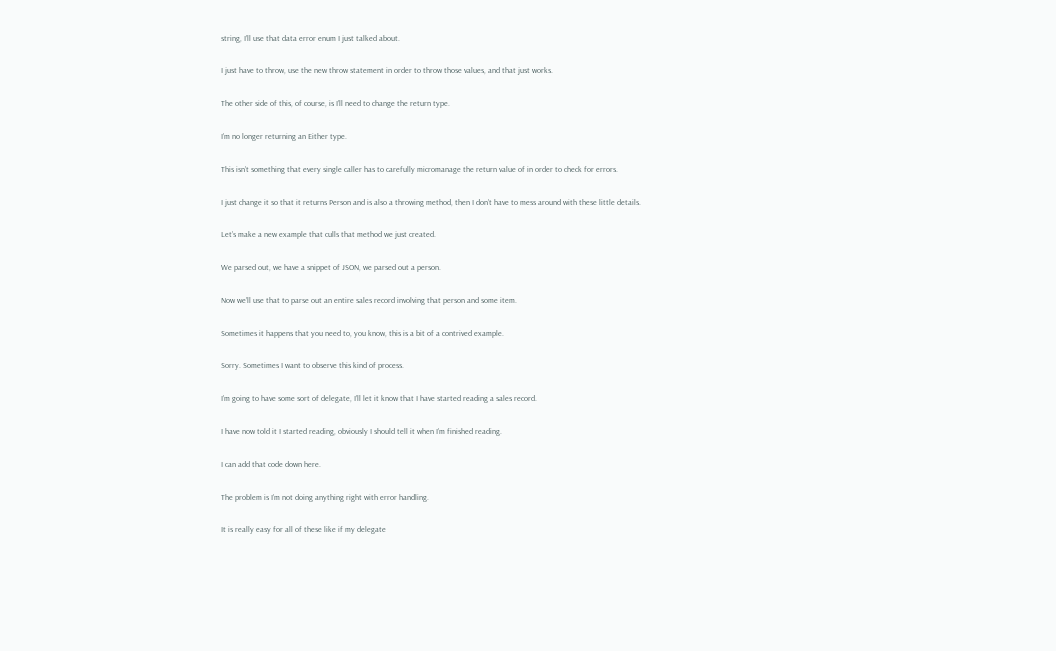string, I’ll use that data error enum I just talked about.

I just have to throw, use the new throw statement in order to throw those values, and that just works.

The other side of this, of course, is I’ll need to change the return type.

I’m no longer returning an Either type.

This isn’t something that every single caller has to carefully micromanage the return value of in order to check for errors.

I just change it so that it returns Person and is also a throwing method, then I don’t have to mess around with these little details.

Let’s make a new example that culls that method we just created.

We parsed out, we have a snippet of JSON, we parsed out a person.

Now we’ll use that to parse out an entire sales record involving that person and some item.

Sometimes it happens that you need to, you know, this is a bit of a contrived example.

Sorry. Sometimes I want to observe this kind of process.

I’m going to have some sort of delegate, I’ll let it know that I have started reading a sales record.

I have now told it I started reading, obviously I should tell it when I’m finished reading.

I can add that code down here.

The problem is I’m not doing anything right with error handling.

It is really easy for all of these like if my delegate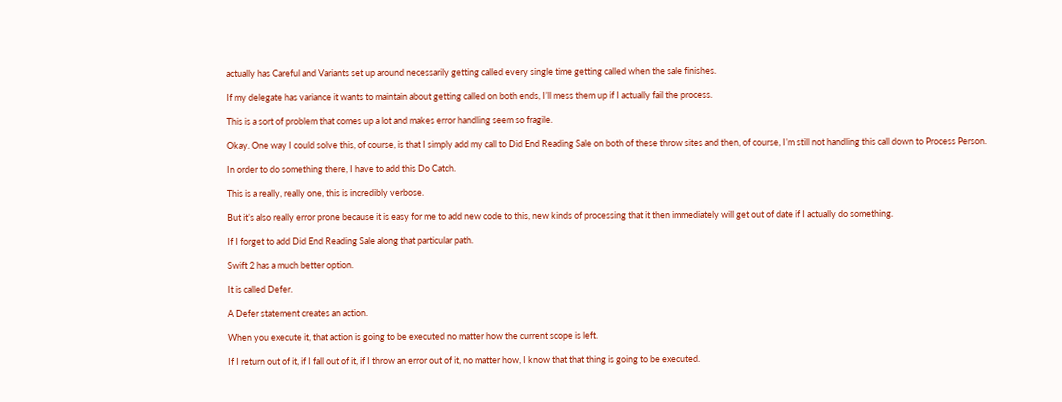actually has Careful and Variants set up around necessarily getting called every single time getting called when the sale finishes.

If my delegate has variance it wants to maintain about getting called on both ends, I’ll mess them up if I actually fail the process.

This is a sort of problem that comes up a lot and makes error handling seem so fragile.

Okay. One way I could solve this, of course, is that I simply add my call to Did End Reading Sale on both of these throw sites and then, of course, I’m still not handling this call down to Process Person.

In order to do something there, I have to add this Do Catch.

This is a really, really one, this is incredibly verbose.

But it’s also really error prone because it is easy for me to add new code to this, new kinds of processing that it then immediately will get out of date if I actually do something.

If I forget to add Did End Reading Sale along that particular path.

Swift 2 has a much better option.

It is called Defer.

A Defer statement creates an action.

When you execute it, that action is going to be executed no matter how the current scope is left.

If I return out of it, if I fall out of it, if I throw an error out of it, no matter how, I know that that thing is going to be executed.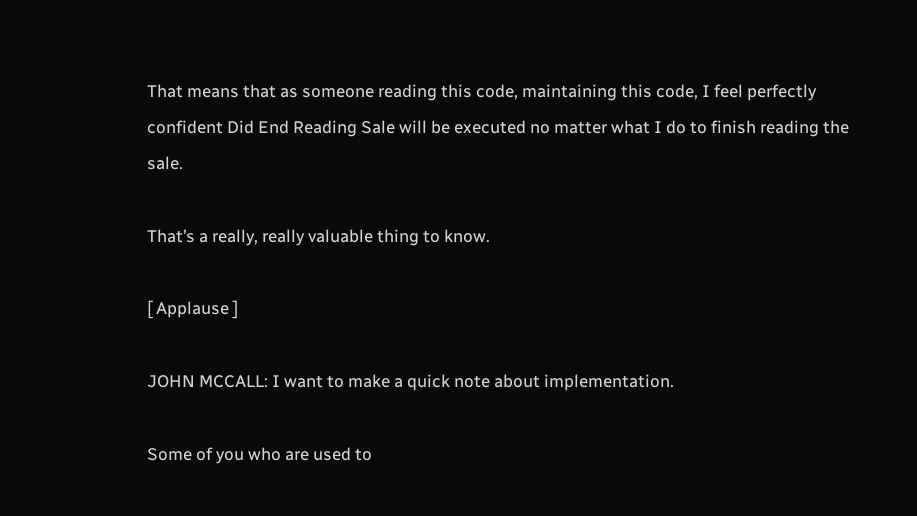That means that as someone reading this code, maintaining this code, I feel perfectly confident Did End Reading Sale will be executed no matter what I do to finish reading the sale.

That’s a really, really valuable thing to know.

[ Applause ]

JOHN MCCALL: I want to make a quick note about implementation.

Some of you who are used to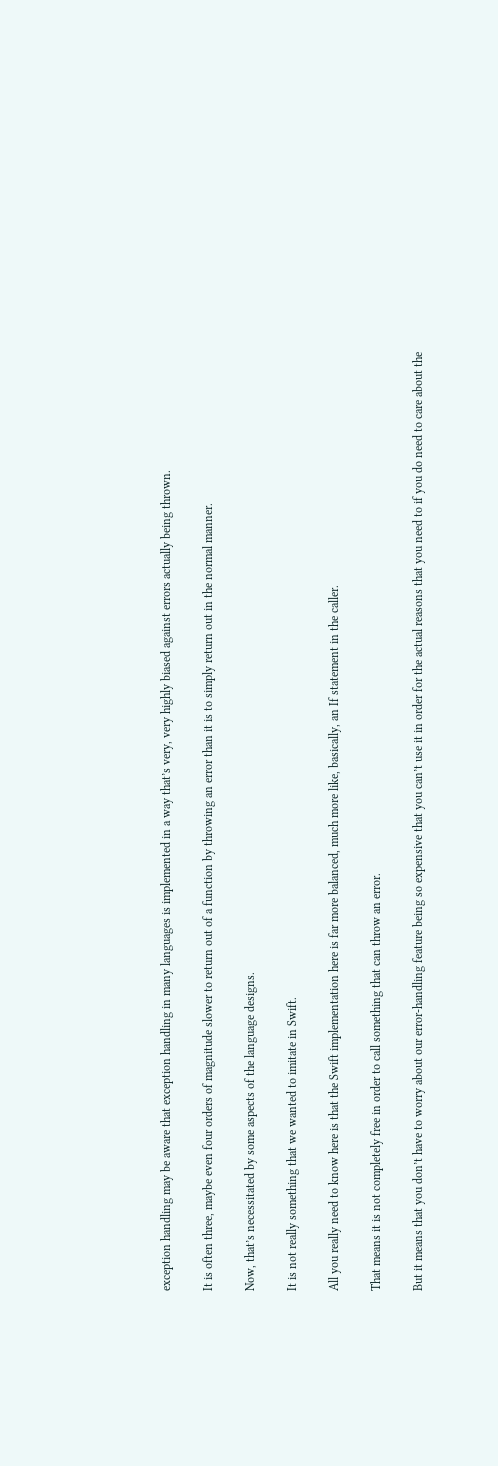exception handling may be aware that exception handling in many languages is implemented in a way that’s very, very highly biased against errors actually being thrown.

It is often three, maybe even four orders of magnitude slower to return out of a function by throwing an error than it is to simply return out in the normal manner.

Now, that’s necessitated by some aspects of the language designs.

It is not really something that we wanted to imitate in Swift.

All you really need to know here is that the Swift implementation here is far more balanced, much more like, basically, an If statement in the caller.

That means it is not completely free in order to call something that can throw an error.

But it means that you don’t have to worry about our error-handling feature being so expensive that you can’t use it in order for the actual reasons that you need to if you do need to care about the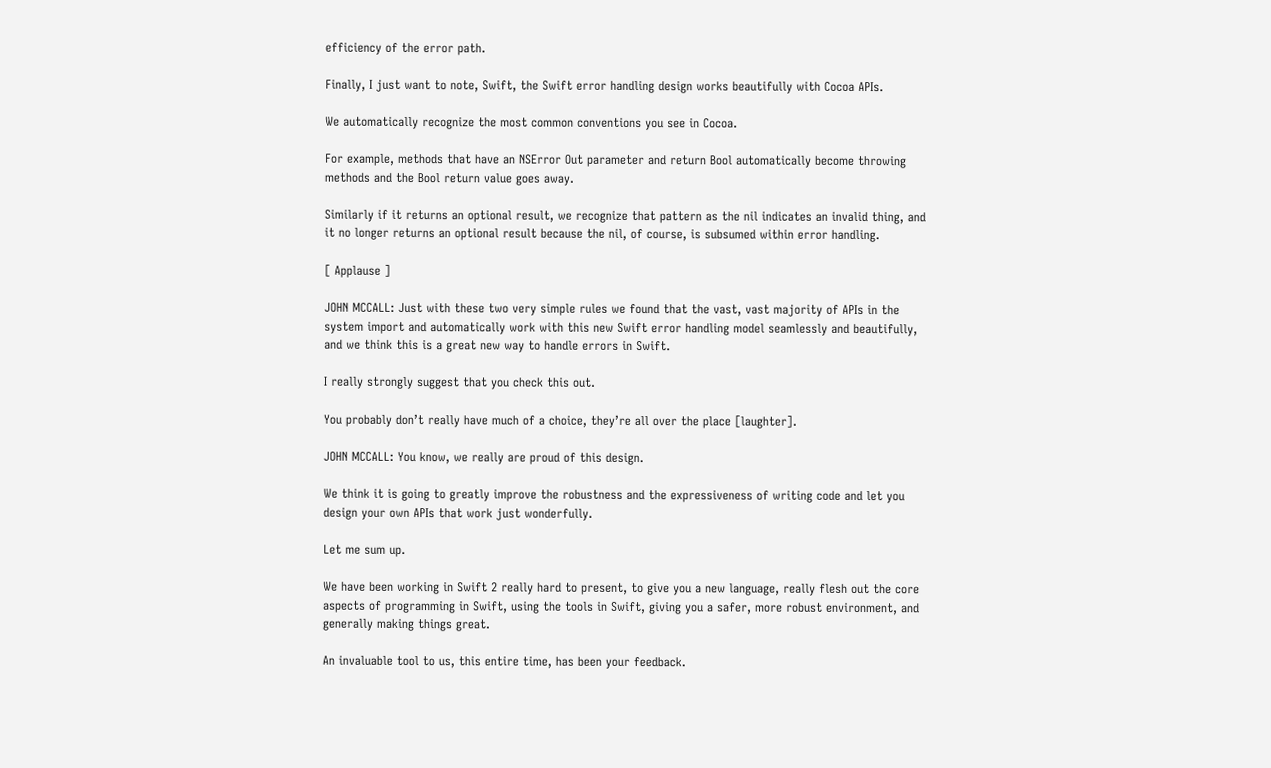efficiency of the error path.

Finally, I just want to note, Swift, the Swift error handling design works beautifully with Cocoa APIs.

We automatically recognize the most common conventions you see in Cocoa.

For example, methods that have an NSError Out parameter and return Bool automatically become throwing methods and the Bool return value goes away.

Similarly if it returns an optional result, we recognize that pattern as the nil indicates an invalid thing, and it no longer returns an optional result because the nil, of course, is subsumed within error handling.

[ Applause ]

JOHN MCCALL: Just with these two very simple rules we found that the vast, vast majority of APIs in the system import and automatically work with this new Swift error handling model seamlessly and beautifully, and we think this is a great new way to handle errors in Swift.

I really strongly suggest that you check this out.

You probably don’t really have much of a choice, they’re all over the place [laughter].

JOHN MCCALL: You know, we really are proud of this design.

We think it is going to greatly improve the robustness and the expressiveness of writing code and let you design your own APIs that work just wonderfully.

Let me sum up.

We have been working in Swift 2 really hard to present, to give you a new language, really flesh out the core aspects of programming in Swift, using the tools in Swift, giving you a safer, more robust environment, and generally making things great.

An invaluable tool to us, this entire time, has been your feedback.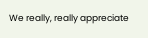We really, really appreciate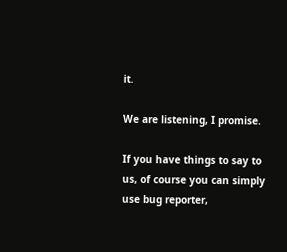it.

We are listening, I promise.

If you have things to say to us, of course you can simply use bug reporter,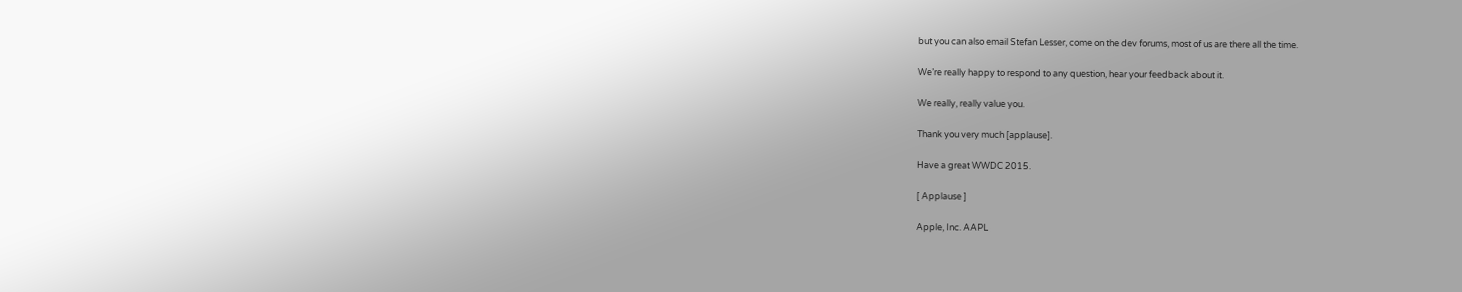but you can also email Stefan Lesser, come on the dev forums, most of us are there all the time.

We’re really happy to respond to any question, hear your feedback about it.

We really, really value you.

Thank you very much [applause].

Have a great WWDC 2015.

[ Applause ]

Apple, Inc. AAPL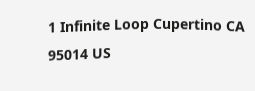1 Infinite Loop Cupertino CA 95014 US